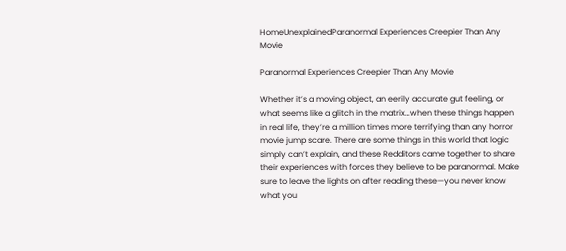HomeUnexplainedParanormal Experiences Creepier Than Any Movie

Paranormal Experiences Creepier Than Any Movie

Whether it’s a moving object, an eerily accurate gut feeling, or what seems like a glitch in the matrix…when these things happen in real life, they’re a million times more terrifying than any horror movie jump scare. There are some things in this world that logic simply can’t explain, and these Redditors came together to share their experiences with forces they believe to be paranormal. Make sure to leave the lights on after reading these—you never know what you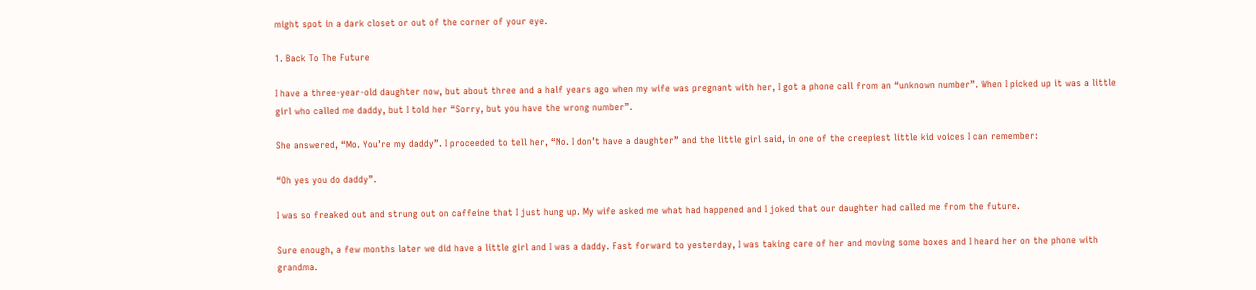might spot in a dark closet or out of the corner of your eye.

1. Back To The Future

I have a three-year-old daughter now, but about three and a half years ago when my wife was pregnant with her, I got a phone call from an “unknown number”. When I picked up it was a little girl who called me daddy, but I told her “Sorry, but you have the wrong number”.

She answered, “Mo. You’re my daddy”. I proceeded to tell her, “No. I don’t have a daughter” and the little girl said, in one of the creepiest little kid voices I can remember:

“Oh yes you do daddy”.

I was so freaked out and strung out on caffeine that I just hung up. My wife asked me what had happened and I joked that our daughter had called me from the future.

Sure enough, a few months later we did have a little girl and I was a daddy. Fast forward to yesterday, I was taking care of her and moving some boxes and I heard her on the phone with grandma.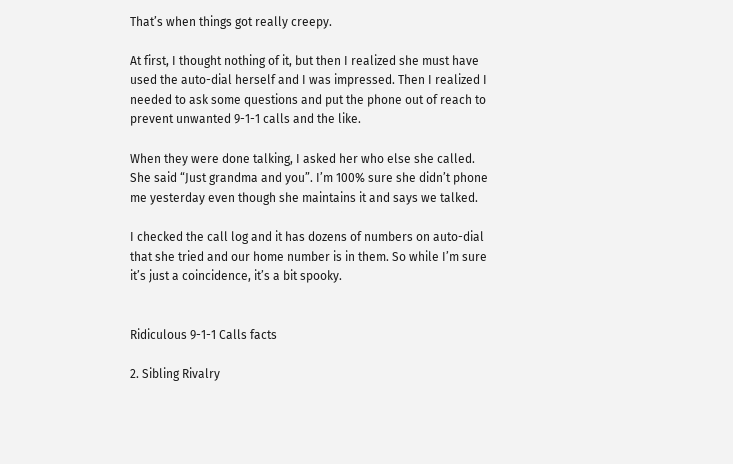That’s when things got really creepy.

At first, I thought nothing of it, but then I realized she must have used the auto-dial herself and I was impressed. Then I realized I needed to ask some questions and put the phone out of reach to prevent unwanted 9-1-1 calls and the like.

When they were done talking, I asked her who else she called. She said “Just grandma and you”. I’m 100% sure she didn’t phone me yesterday even though she maintains it and says we talked.

I checked the call log and it has dozens of numbers on auto-dial that she tried and our home number is in them. So while I’m sure it’s just a coincidence, it’s a bit spooky.


Ridiculous 9-1-1 Calls facts

2. Sibling Rivalry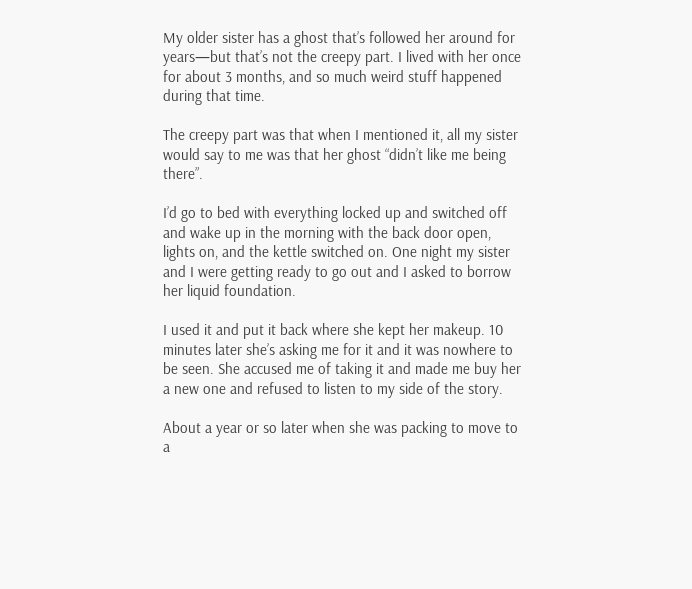My older sister has a ghost that’s followed her around for years—but that’s not the creepy part. I lived with her once for about 3 months, and so much weird stuff happened during that time.

The creepy part was that when I mentioned it, all my sister would say to me was that her ghost “didn’t like me being there”.

I’d go to bed with everything locked up and switched off and wake up in the morning with the back door open, lights on, and the kettle switched on. One night my sister and I were getting ready to go out and I asked to borrow her liquid foundation.

I used it and put it back where she kept her makeup. 10 minutes later she’s asking me for it and it was nowhere to be seen. She accused me of taking it and made me buy her a new one and refused to listen to my side of the story.

About a year or so later when she was packing to move to a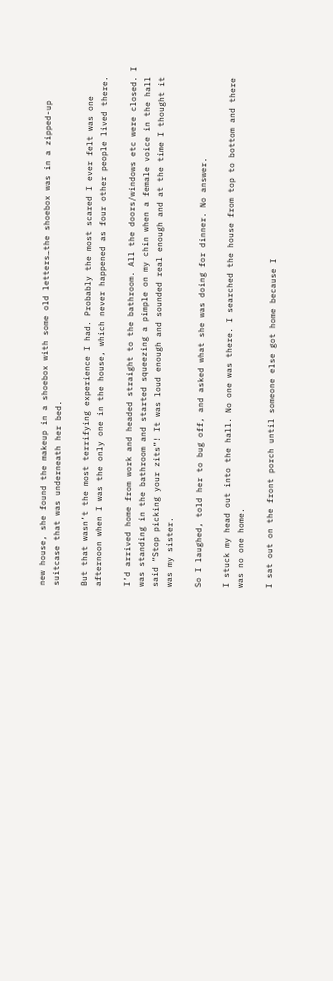new house, she found the makeup in a shoebox with some old letters…the shoebox was in a zipped-up suitcase that was underneath her bed.

But that wasn’t the most terrifying experience I had. Probably the most scared I ever felt was one afternoon when I was the only one in the house, which never happened as four other people lived there.

I’d arrived home from work and headed straight to the bathroom. All the doors/windows etc were closed. I was standing in the bathroom and started squeezing a pimple on my chin when a female voice in the hall said “Stop picking your zits”! It was loud enough and sounded real enough and at the time I thought it was my sister.

So I laughed, told her to bug off, and asked what she was doing for dinner. No answer.

I stuck my head out into the hall. No one was there. I searched the house from top to bottom and there was no one home.

I sat out on the front porch until someone else got home because I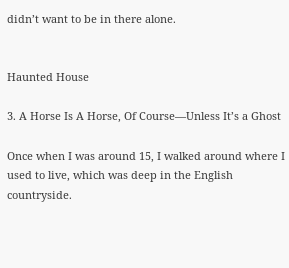didn’t want to be in there alone.


Haunted House

3. A Horse Is A Horse, Of Course—Unless It’s a Ghost

Once when I was around 15, I walked around where I used to live, which was deep in the English countryside.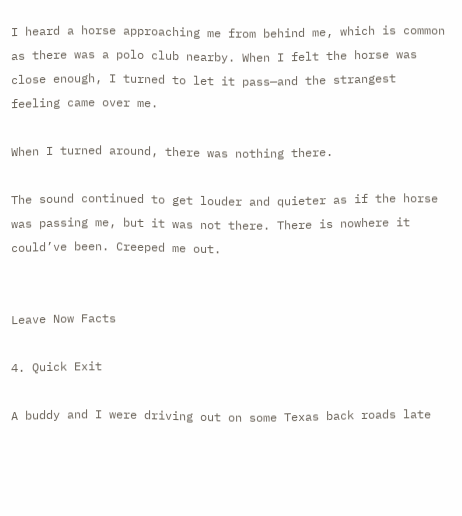I heard a horse approaching me from behind me, which is common as there was a polo club nearby. When I felt the horse was close enough, I turned to let it pass—and the strangest feeling came over me.

When I turned around, there was nothing there.

The sound continued to get louder and quieter as if the horse was passing me, but it was not there. There is nowhere it could’ve been. Creeped me out.


Leave Now Facts

4. Quick Exit

A buddy and I were driving out on some Texas back roads late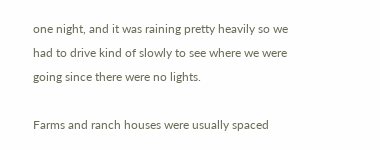one night, and it was raining pretty heavily so we had to drive kind of slowly to see where we were going since there were no lights.

Farms and ranch houses were usually spaced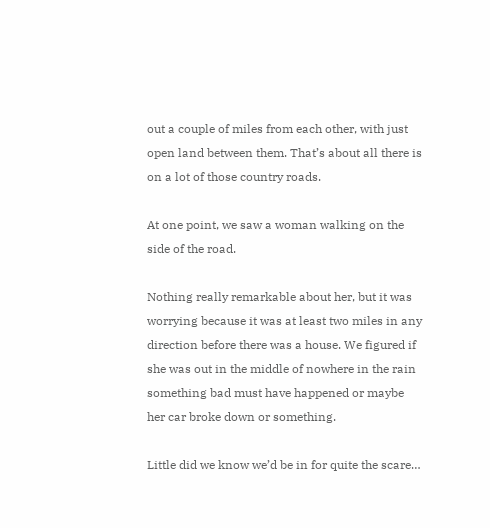out a couple of miles from each other, with just open land between them. That’s about all there is on a lot of those country roads.

At one point, we saw a woman walking on the side of the road.

Nothing really remarkable about her, but it was worrying because it was at least two miles in any direction before there was a house. We figured if she was out in the middle of nowhere in the rain something bad must have happened or maybe her car broke down or something.

Little did we know we’d be in for quite the scare…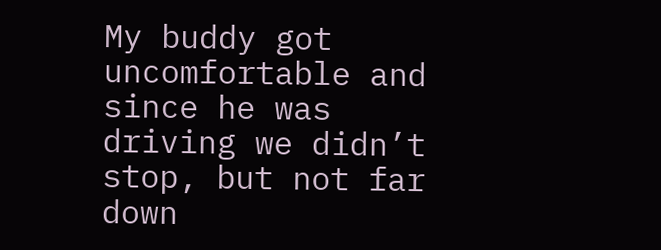My buddy got uncomfortable and since he was driving we didn’t stop, but not far down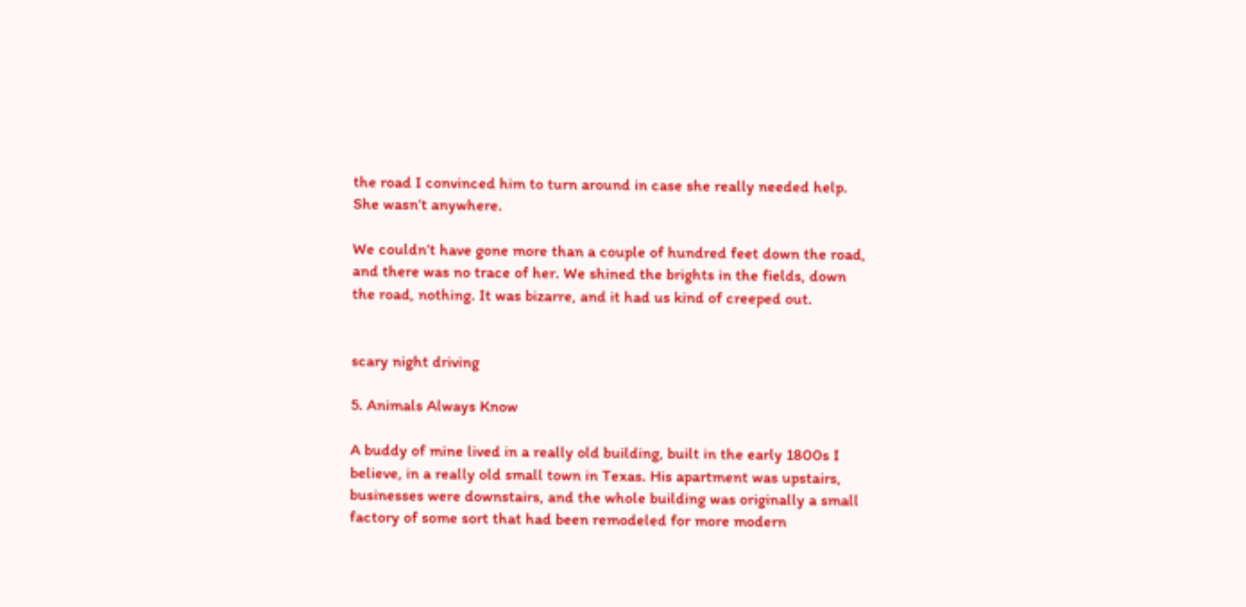the road I convinced him to turn around in case she really needed help. She wasn’t anywhere.

We couldn’t have gone more than a couple of hundred feet down the road, and there was no trace of her. We shined the brights in the fields, down the road, nothing. It was bizarre, and it had us kind of creeped out.


scary night driving

5. Animals Always Know

A buddy of mine lived in a really old building, built in the early 1800s I believe, in a really old small town in Texas. His apartment was upstairs, businesses were downstairs, and the whole building was originally a small factory of some sort that had been remodeled for more modern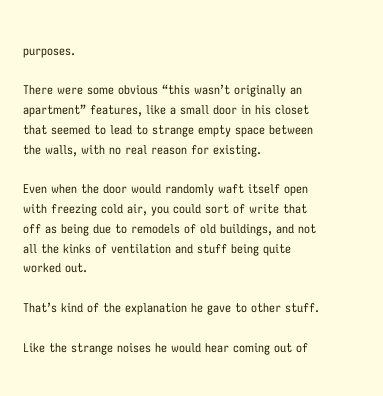purposes.

There were some obvious “this wasn’t originally an apartment” features, like a small door in his closet that seemed to lead to strange empty space between the walls, with no real reason for existing.

Even when the door would randomly waft itself open with freezing cold air, you could sort of write that off as being due to remodels of old buildings, and not all the kinks of ventilation and stuff being quite worked out.

That’s kind of the explanation he gave to other stuff.

Like the strange noises he would hear coming out of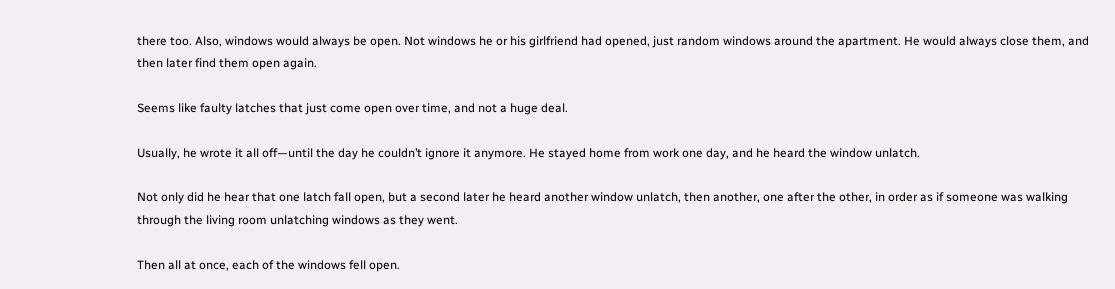there too. Also, windows would always be open. Not windows he or his girlfriend had opened, just random windows around the apartment. He would always close them, and then later find them open again.

Seems like faulty latches that just come open over time, and not a huge deal.

Usually, he wrote it all off—until the day he couldn’t ignore it anymore. He stayed home from work one day, and he heard the window unlatch.

Not only did he hear that one latch fall open, but a second later he heard another window unlatch, then another, one after the other, in order as if someone was walking through the living room unlatching windows as they went.

Then all at once, each of the windows fell open.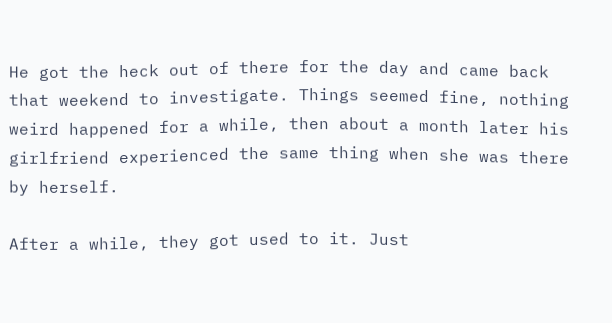He got the heck out of there for the day and came back that weekend to investigate. Things seemed fine, nothing weird happened for a while, then about a month later his girlfriend experienced the same thing when she was there by herself.

After a while, they got used to it. Just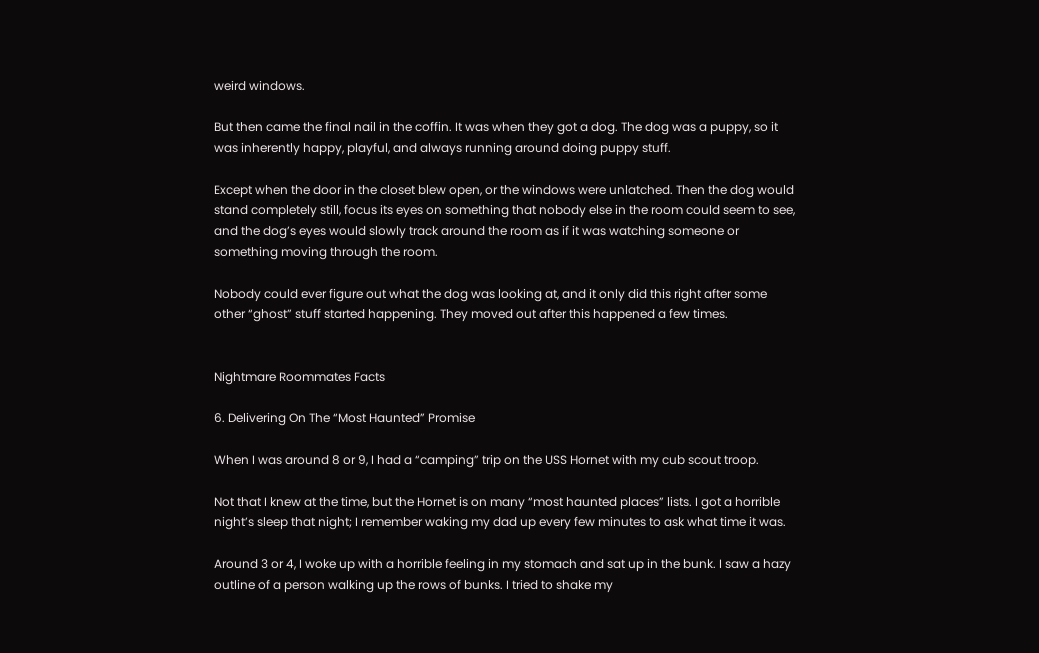weird windows.

But then came the final nail in the coffin. It was when they got a dog. The dog was a puppy, so it was inherently happy, playful, and always running around doing puppy stuff.

Except when the door in the closet blew open, or the windows were unlatched. Then the dog would stand completely still, focus its eyes on something that nobody else in the room could seem to see, and the dog’s eyes would slowly track around the room as if it was watching someone or something moving through the room.

Nobody could ever figure out what the dog was looking at, and it only did this right after some other “ghost” stuff started happening. They moved out after this happened a few times.


Nightmare Roommates Facts

6. Delivering On The “Most Haunted” Promise

When I was around 8 or 9, I had a “camping” trip on the USS Hornet with my cub scout troop.

Not that I knew at the time, but the Hornet is on many “most haunted places” lists. I got a horrible night’s sleep that night; I remember waking my dad up every few minutes to ask what time it was.

Around 3 or 4, I woke up with a horrible feeling in my stomach and sat up in the bunk. I saw a hazy outline of a person walking up the rows of bunks. I tried to shake my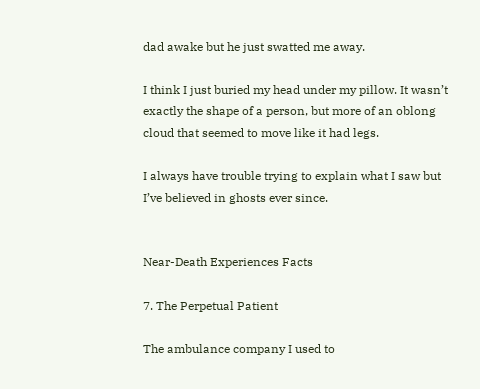dad awake but he just swatted me away.

I think I just buried my head under my pillow. It wasn’t exactly the shape of a person, but more of an oblong cloud that seemed to move like it had legs.

I always have trouble trying to explain what I saw but I’ve believed in ghosts ever since.


Near-Death Experiences Facts

7. The Perpetual Patient

The ambulance company I used to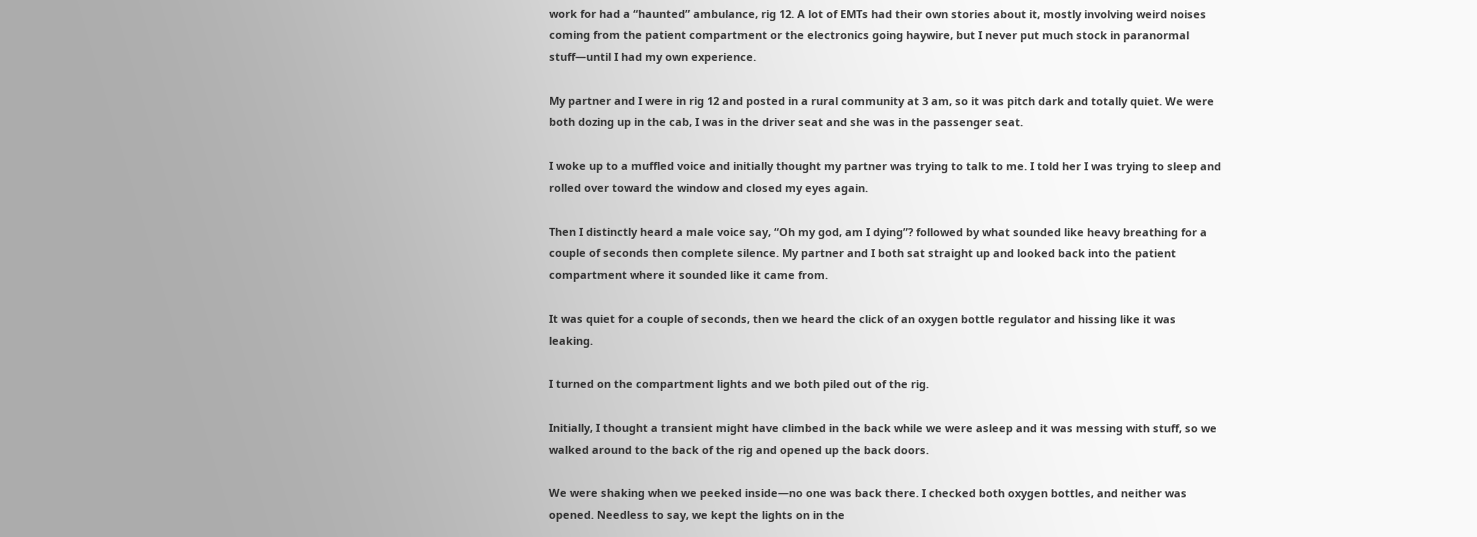work for had a “haunted” ambulance, rig 12. A lot of EMTs had their own stories about it, mostly involving weird noises coming from the patient compartment or the electronics going haywire, but I never put much stock in paranormal stuff—until I had my own experience.

My partner and I were in rig 12 and posted in a rural community at 3 am, so it was pitch dark and totally quiet. We were both dozing up in the cab, I was in the driver seat and she was in the passenger seat.

I woke up to a muffled voice and initially thought my partner was trying to talk to me. I told her I was trying to sleep and rolled over toward the window and closed my eyes again.

Then I distinctly heard a male voice say, “Oh my god, am I dying”? followed by what sounded like heavy breathing for a couple of seconds then complete silence. My partner and I both sat straight up and looked back into the patient compartment where it sounded like it came from.

It was quiet for a couple of seconds, then we heard the click of an oxygen bottle regulator and hissing like it was leaking.

I turned on the compartment lights and we both piled out of the rig.

Initially, I thought a transient might have climbed in the back while we were asleep and it was messing with stuff, so we walked around to the back of the rig and opened up the back doors.

We were shaking when we peeked inside—no one was back there. I checked both oxygen bottles, and neither was opened. Needless to say, we kept the lights on in the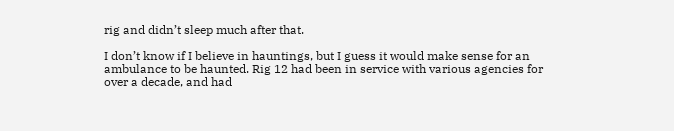rig and didn’t sleep much after that.

I don’t know if I believe in hauntings, but I guess it would make sense for an ambulance to be haunted. Rig 12 had been in service with various agencies for over a decade, and had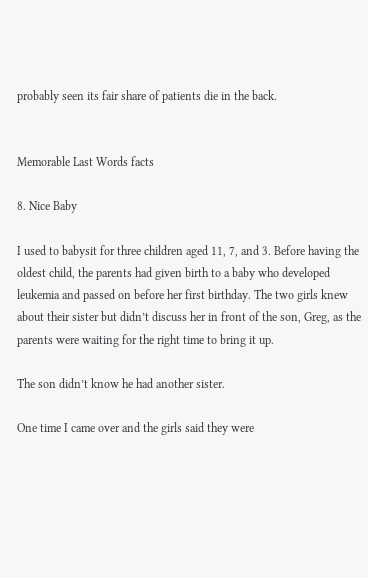probably seen its fair share of patients die in the back.


Memorable Last Words facts

8. Nice Baby

I used to babysit for three children aged 11, 7, and 3. Before having the oldest child, the parents had given birth to a baby who developed leukemia and passed on before her first birthday. The two girls knew about their sister but didn’t discuss her in front of the son, Greg, as the parents were waiting for the right time to bring it up.

The son didn’t know he had another sister.

One time I came over and the girls said they were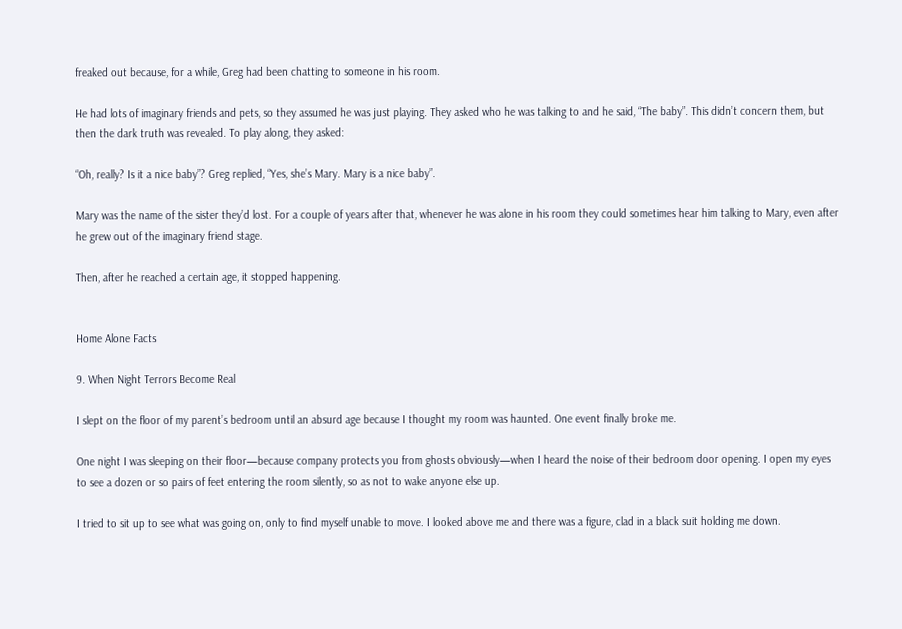freaked out because, for a while, Greg had been chatting to someone in his room.

He had lots of imaginary friends and pets, so they assumed he was just playing. They asked who he was talking to and he said, “The baby”. This didn’t concern them, but then the dark truth was revealed. To play along, they asked:

“Oh, really? Is it a nice baby”? Greg replied, “Yes, she’s Mary. Mary is a nice baby”.

Mary was the name of the sister they’d lost. For a couple of years after that, whenever he was alone in his room they could sometimes hear him talking to Mary, even after he grew out of the imaginary friend stage.

Then, after he reached a certain age, it stopped happening.


Home Alone Facts

9. When Night Terrors Become Real

I slept on the floor of my parent’s bedroom until an absurd age because I thought my room was haunted. One event finally broke me.

One night I was sleeping on their floor—because company protects you from ghosts obviously—when I heard the noise of their bedroom door opening. I open my eyes to see a dozen or so pairs of feet entering the room silently, so as not to wake anyone else up.

I tried to sit up to see what was going on, only to find myself unable to move. I looked above me and there was a figure, clad in a black suit holding me down.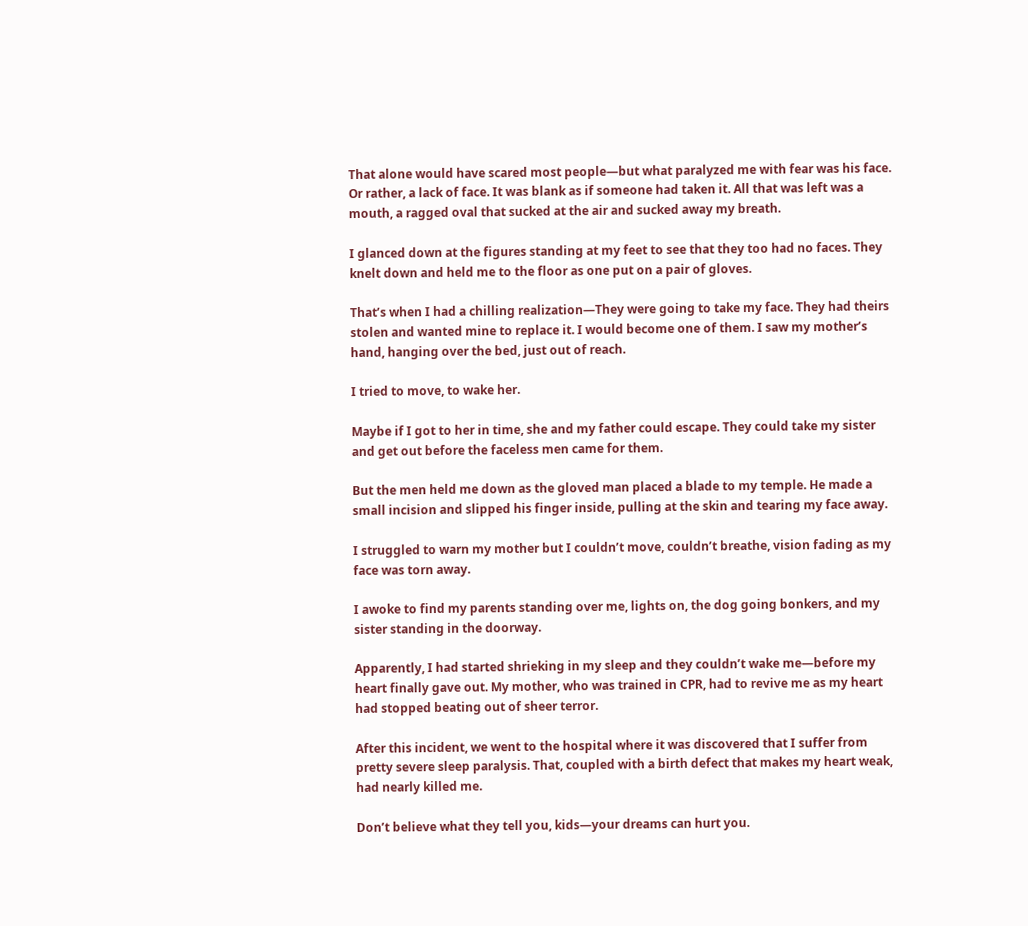That alone would have scared most people—but what paralyzed me with fear was his face. Or rather, a lack of face. It was blank as if someone had taken it. All that was left was a mouth, a ragged oval that sucked at the air and sucked away my breath.

I glanced down at the figures standing at my feet to see that they too had no faces. They knelt down and held me to the floor as one put on a pair of gloves.

That’s when I had a chilling realization—They were going to take my face. They had theirs stolen and wanted mine to replace it. I would become one of them. I saw my mother’s hand, hanging over the bed, just out of reach.

I tried to move, to wake her.

Maybe if I got to her in time, she and my father could escape. They could take my sister and get out before the faceless men came for them.

But the men held me down as the gloved man placed a blade to my temple. He made a small incision and slipped his finger inside, pulling at the skin and tearing my face away.

I struggled to warn my mother but I couldn’t move, couldn’t breathe, vision fading as my face was torn away.

I awoke to find my parents standing over me, lights on, the dog going bonkers, and my sister standing in the doorway.

Apparently, I had started shrieking in my sleep and they couldn’t wake me—before my heart finally gave out. My mother, who was trained in CPR, had to revive me as my heart had stopped beating out of sheer terror.

After this incident, we went to the hospital where it was discovered that I suffer from pretty severe sleep paralysis. That, coupled with a birth defect that makes my heart weak, had nearly killed me.

Don’t believe what they tell you, kids—your dreams can hurt you.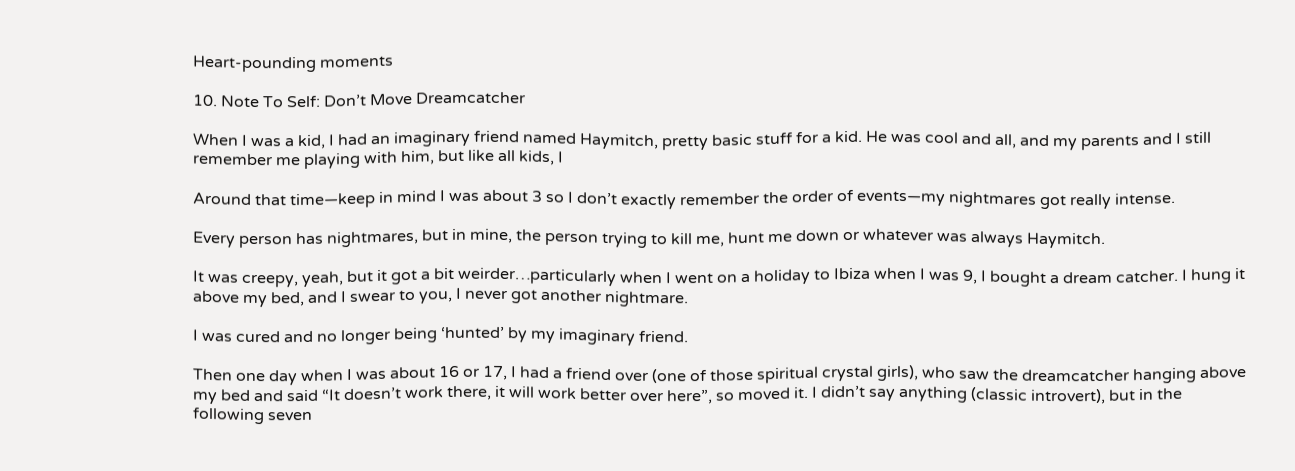Heart-pounding moments

10. Note To Self: Don’t Move Dreamcatcher

When I was a kid, I had an imaginary friend named Haymitch, pretty basic stuff for a kid. He was cool and all, and my parents and I still remember me playing with him, but like all kids, I

Around that time—keep in mind I was about 3 so I don’t exactly remember the order of events—my nightmares got really intense.

Every person has nightmares, but in mine, the person trying to kill me, hunt me down or whatever was always Haymitch.

It was creepy, yeah, but it got a bit weirder…particularly when I went on a holiday to Ibiza when I was 9, I bought a dream catcher. I hung it above my bed, and I swear to you, I never got another nightmare.

I was cured and no longer being ‘hunted’ by my imaginary friend.

Then one day when I was about 16 or 17, I had a friend over (one of those spiritual crystal girls), who saw the dreamcatcher hanging above my bed and said “It doesn’t work there, it will work better over here”, so moved it. I didn’t say anything (classic introvert), but in the following seven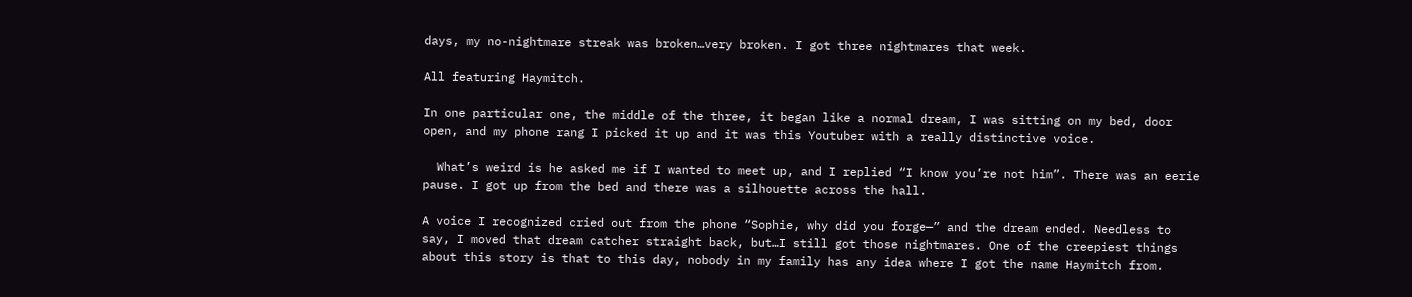days, my no-nightmare streak was broken…very broken. I got three nightmares that week.

All featuring Haymitch.

In one particular one, the middle of the three, it began like a normal dream, I was sitting on my bed, door open, and my phone rang I picked it up and it was this Youtuber with a really distinctive voice.

  What’s weird is he asked me if I wanted to meet up, and I replied “I know you’re not him”. There was an eerie pause. I got up from the bed and there was a silhouette across the hall.

A voice I recognized cried out from the phone “Sophie, why did you forge—” and the dream ended. Needless to say, I moved that dream catcher straight back, but…I still got those nightmares. One of the creepiest things about this story is that to this day, nobody in my family has any idea where I got the name Haymitch from.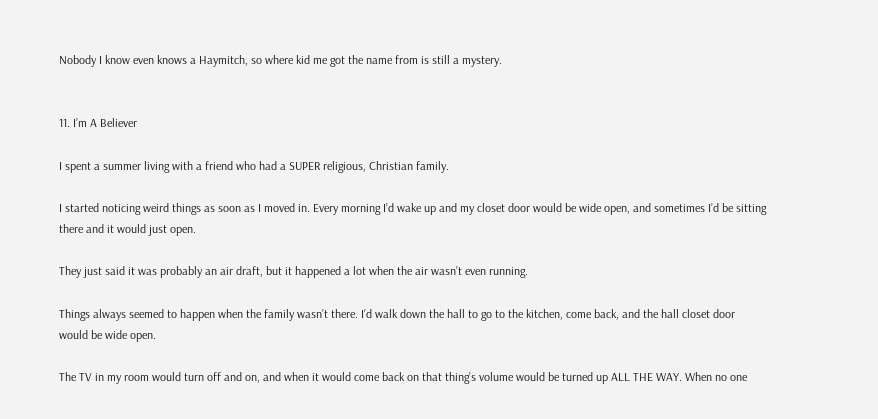Nobody I know even knows a Haymitch, so where kid me got the name from is still a mystery.


11. I’m A Believer

I spent a summer living with a friend who had a SUPER religious, Christian family.

I started noticing weird things as soon as I moved in. Every morning I’d wake up and my closet door would be wide open, and sometimes I’d be sitting there and it would just open.

They just said it was probably an air draft, but it happened a lot when the air wasn’t even running.

Things always seemed to happen when the family wasn’t there. I’d walk down the hall to go to the kitchen, come back, and the hall closet door would be wide open.

The TV in my room would turn off and on, and when it would come back on that thing’s volume would be turned up ALL THE WAY. When no one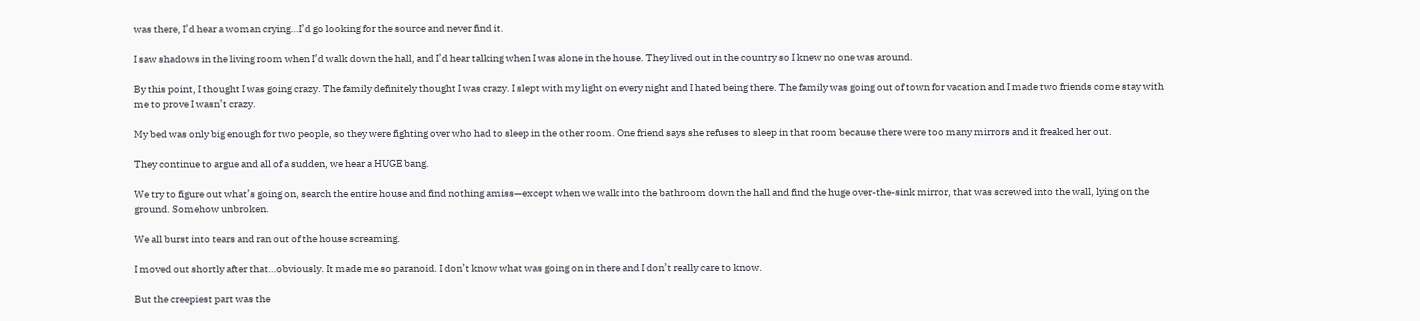was there, I’d hear a woman crying…I’d go looking for the source and never find it.

I saw shadows in the living room when I’d walk down the hall, and I’d hear talking when I was alone in the house. They lived out in the country so I knew no one was around.

By this point, I thought I was going crazy. The family definitely thought I was crazy. I slept with my light on every night and I hated being there. The family was going out of town for vacation and I made two friends come stay with me to prove I wasn’t crazy.

My bed was only big enough for two people, so they were fighting over who had to sleep in the other room. One friend says she refuses to sleep in that room because there were too many mirrors and it freaked her out.

They continue to argue and all of a sudden, we hear a HUGE bang.

We try to figure out what’s going on, search the entire house and find nothing amiss—except when we walk into the bathroom down the hall and find the huge over-the-sink mirror, that was screwed into the wall, lying on the ground. Somehow unbroken.

We all burst into tears and ran out of the house screaming.

I moved out shortly after that…obviously. It made me so paranoid. I don’t know what was going on in there and I don’t really care to know.

But the creepiest part was the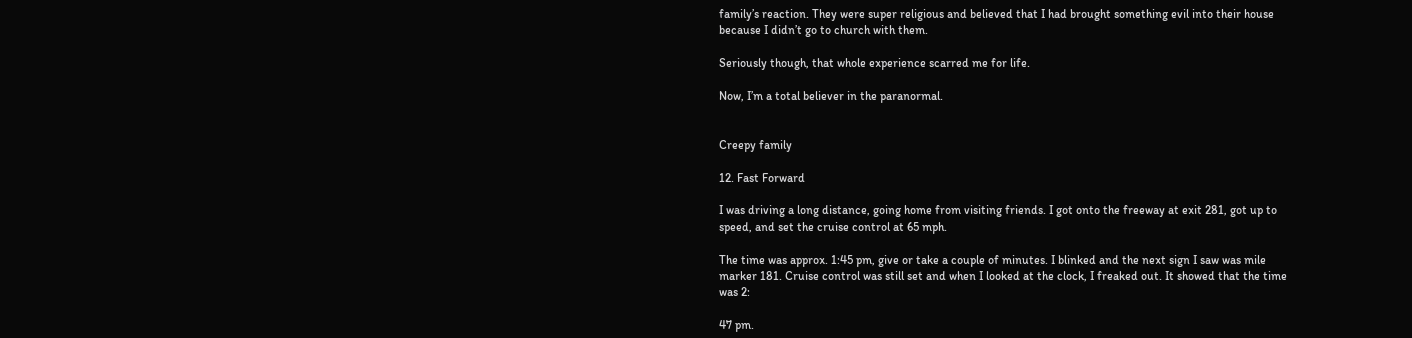family’s reaction. They were super religious and believed that I had brought something evil into their house because I didn’t go to church with them.

Seriously though, that whole experience scarred me for life.

Now, I’m a total believer in the paranormal.


Creepy family

12. Fast Forward

I was driving a long distance, going home from visiting friends. I got onto the freeway at exit 281, got up to speed, and set the cruise control at 65 mph.

The time was approx. 1:45 pm, give or take a couple of minutes. I blinked and the next sign I saw was mile marker 181. Cruise control was still set and when I looked at the clock, I freaked out. It showed that the time was 2:

47 pm.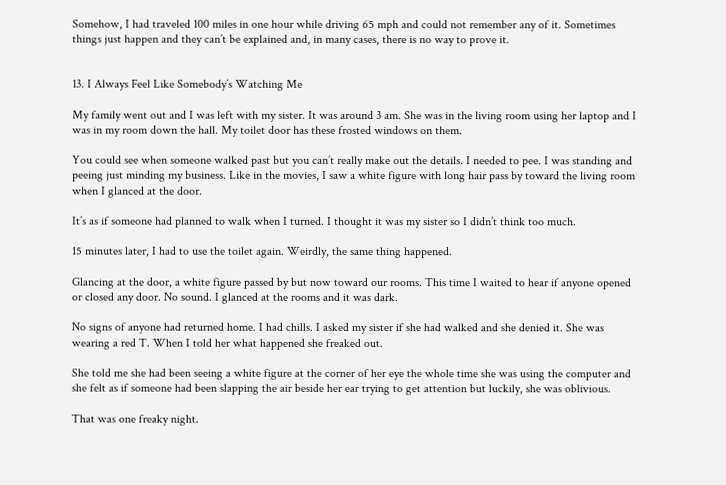Somehow, I had traveled 100 miles in one hour while driving 65 mph and could not remember any of it. Sometimes things just happen and they can’t be explained and, in many cases, there is no way to prove it.


13. I Always Feel Like Somebody’s Watching Me

My family went out and I was left with my sister. It was around 3 am. She was in the living room using her laptop and I was in my room down the hall. My toilet door has these frosted windows on them.

You could see when someone walked past but you can’t really make out the details. I needed to pee. I was standing and peeing just minding my business. Like in the movies, I saw a white figure with long hair pass by toward the living room when I glanced at the door.

It’s as if someone had planned to walk when I turned. I thought it was my sister so I didn’t think too much.

15 minutes later, I had to use the toilet again. Weirdly, the same thing happened.

Glancing at the door, a white figure passed by but now toward our rooms. This time I waited to hear if anyone opened or closed any door. No sound. I glanced at the rooms and it was dark.

No signs of anyone had returned home. I had chills. I asked my sister if she had walked and she denied it. She was wearing a red T. When I told her what happened she freaked out.

She told me she had been seeing a white figure at the corner of her eye the whole time she was using the computer and she felt as if someone had been slapping the air beside her ear trying to get attention but luckily, she was oblivious.

That was one freaky night.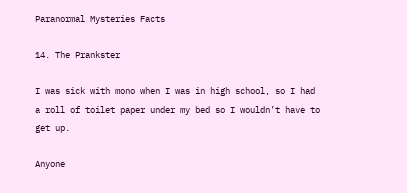Paranormal Mysteries Facts

14. The Prankster

I was sick with mono when I was in high school, so I had a roll of toilet paper under my bed so I wouldn’t have to get up.

Anyone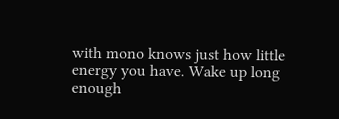with mono knows just how little energy you have. Wake up long enough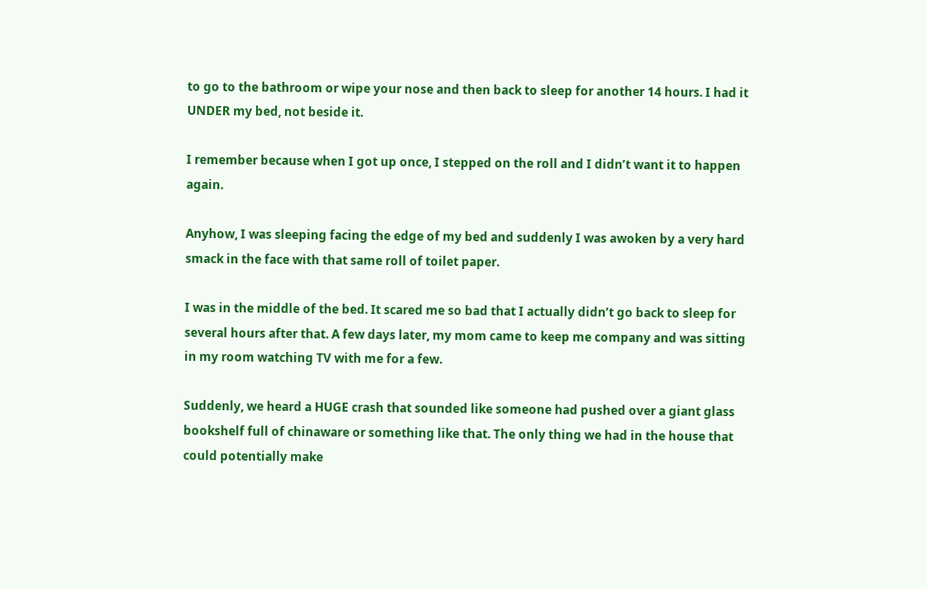to go to the bathroom or wipe your nose and then back to sleep for another 14 hours. I had it UNDER my bed, not beside it.

I remember because when I got up once, I stepped on the roll and I didn’t want it to happen again.

Anyhow, I was sleeping facing the edge of my bed and suddenly I was awoken by a very hard smack in the face with that same roll of toilet paper.

I was in the middle of the bed. It scared me so bad that I actually didn’t go back to sleep for several hours after that. A few days later, my mom came to keep me company and was sitting in my room watching TV with me for a few.

Suddenly, we heard a HUGE crash that sounded like someone had pushed over a giant glass bookshelf full of chinaware or something like that. The only thing we had in the house that could potentially make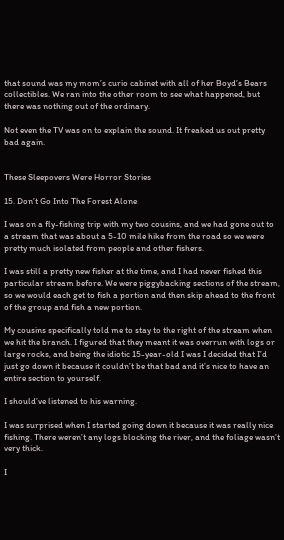that sound was my mom’s curio cabinet with all of her Boyd’s Bears collectibles. We ran into the other room to see what happened, but there was nothing out of the ordinary.

Not even the TV was on to explain the sound. It freaked us out pretty bad again.


These Sleepovers Were Horror Stories

15. Don’t Go Into The Forest Alone

I was on a fly-fishing trip with my two cousins, and we had gone out to a stream that was about a 5-10 mile hike from the road so we were pretty much isolated from people and other fishers.

I was still a pretty new fisher at the time, and I had never fished this particular stream before. We were piggybacking sections of the stream, so we would each get to fish a portion and then skip ahead to the front of the group and fish a new portion.

My cousins specifically told me to stay to the right of the stream when we hit the branch. I figured that they meant it was overrun with logs or large rocks, and being the idiotic 15-year-old I was I decided that I’d just go down it because it couldn’t be that bad and it’s nice to have an entire section to yourself.

I should’ve listened to his warning.

I was surprised when I started going down it because it was really nice fishing. There weren’t any logs blocking the river, and the foliage wasn’t very thick.

I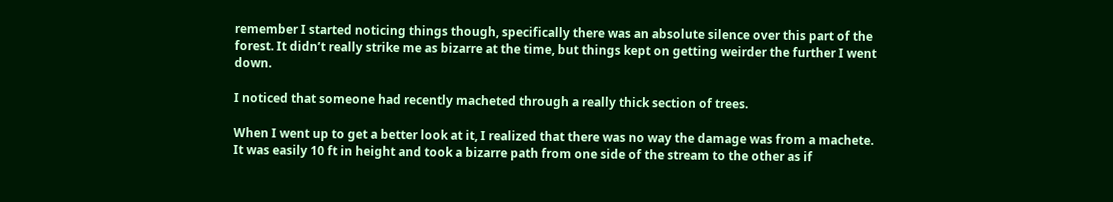remember I started noticing things though, specifically there was an absolute silence over this part of the forest. It didn’t really strike me as bizarre at the time, but things kept on getting weirder the further I went down.

I noticed that someone had recently macheted through a really thick section of trees.

When I went up to get a better look at it, I realized that there was no way the damage was from a machete. It was easily 10 ft in height and took a bizarre path from one side of the stream to the other as if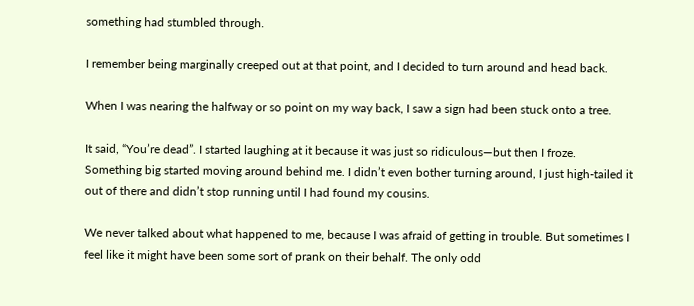something had stumbled through.

I remember being marginally creeped out at that point, and I decided to turn around and head back.

When I was nearing the halfway or so point on my way back, I saw a sign had been stuck onto a tree.

It said, “You’re dead”. I started laughing at it because it was just so ridiculous—but then I froze. Something big started moving around behind me. I didn’t even bother turning around, I just high-tailed it out of there and didn’t stop running until I had found my cousins.

We never talked about what happened to me, because I was afraid of getting in trouble. But sometimes I feel like it might have been some sort of prank on their behalf. The only odd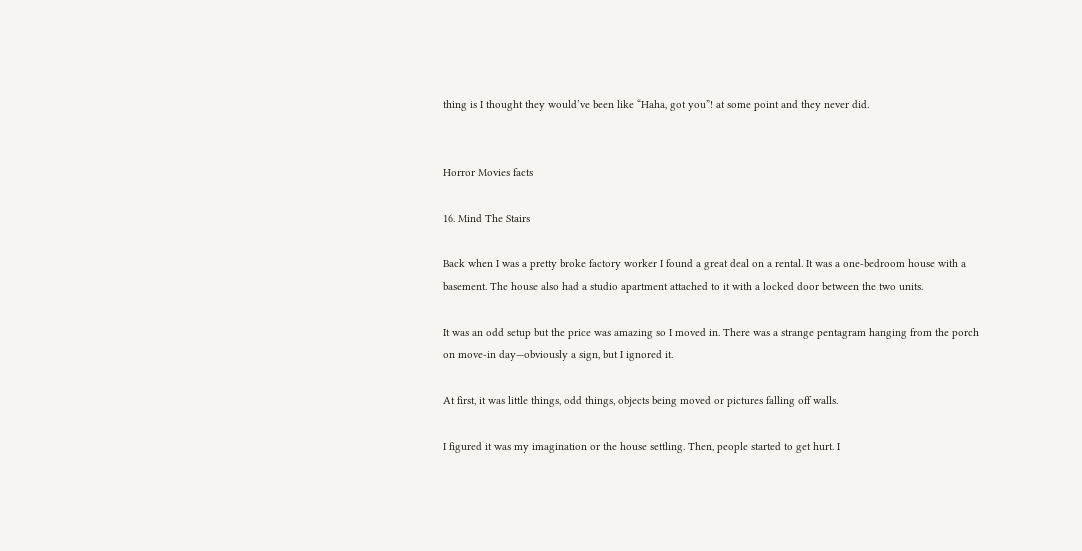thing is I thought they would’ve been like “Haha, got you”! at some point and they never did.


Horror Movies facts

16. Mind The Stairs

Back when I was a pretty broke factory worker I found a great deal on a rental. It was a one-bedroom house with a basement. The house also had a studio apartment attached to it with a locked door between the two units.

It was an odd setup but the price was amazing so I moved in. There was a strange pentagram hanging from the porch on move-in day—obviously a sign, but I ignored it.

At first, it was little things, odd things, objects being moved or pictures falling off walls.

I figured it was my imagination or the house settling. Then, people started to get hurt. I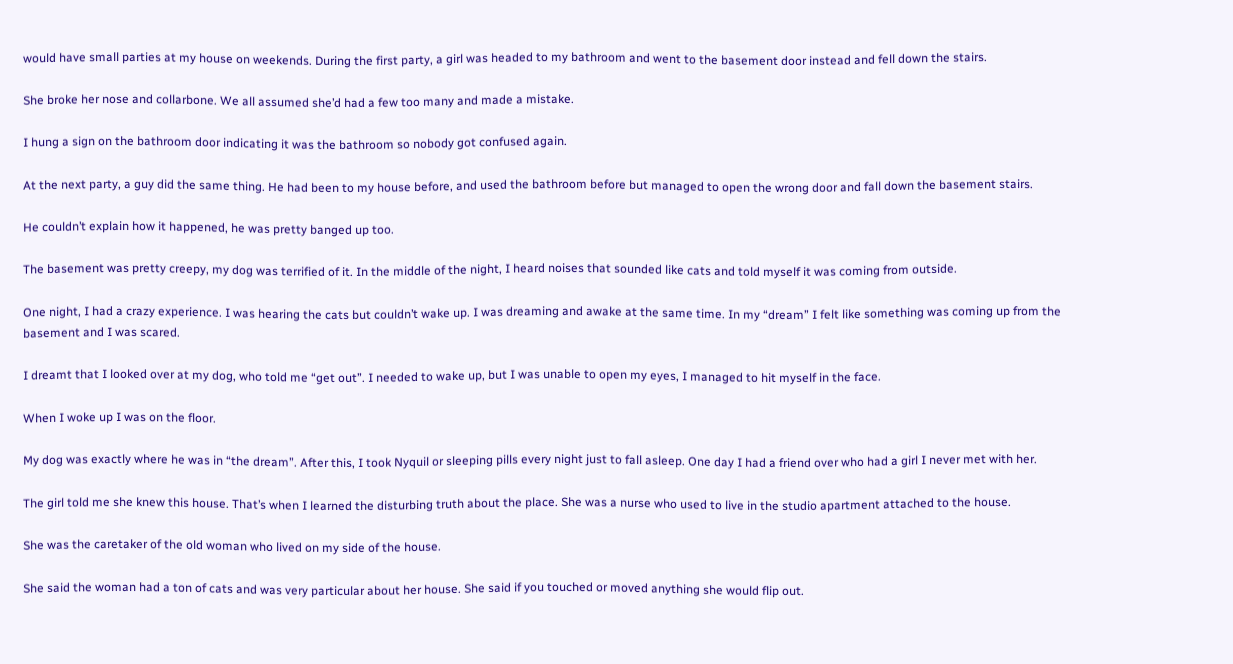would have small parties at my house on weekends. During the first party, a girl was headed to my bathroom and went to the basement door instead and fell down the stairs.

She broke her nose and collarbone. We all assumed she’d had a few too many and made a mistake.

I hung a sign on the bathroom door indicating it was the bathroom so nobody got confused again.

At the next party, a guy did the same thing. He had been to my house before, and used the bathroom before but managed to open the wrong door and fall down the basement stairs.

He couldn’t explain how it happened, he was pretty banged up too.

The basement was pretty creepy, my dog was terrified of it. In the middle of the night, I heard noises that sounded like cats and told myself it was coming from outside.

One night, I had a crazy experience. I was hearing the cats but couldn’t wake up. I was dreaming and awake at the same time. In my “dream” I felt like something was coming up from the basement and I was scared.

I dreamt that I looked over at my dog, who told me “get out”. I needed to wake up, but I was unable to open my eyes, I managed to hit myself in the face.

When I woke up I was on the floor.

My dog was exactly where he was in “the dream”. After this, I took Nyquil or sleeping pills every night just to fall asleep. One day I had a friend over who had a girl I never met with her.

The girl told me she knew this house. That’s when I learned the disturbing truth about the place. She was a nurse who used to live in the studio apartment attached to the house.

She was the caretaker of the old woman who lived on my side of the house.

She said the woman had a ton of cats and was very particular about her house. She said if you touched or moved anything she would flip out.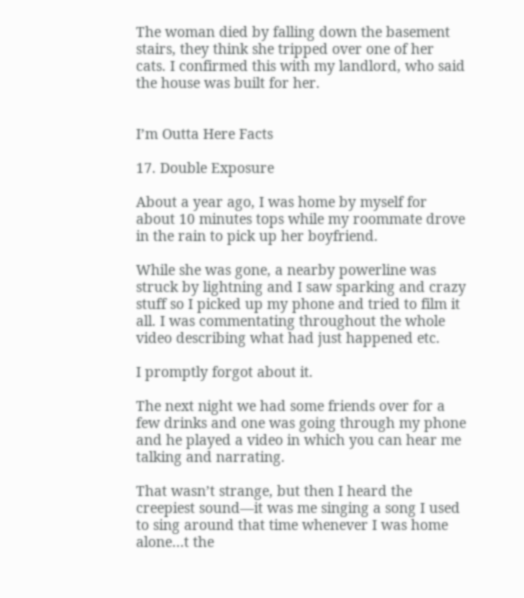The woman died by falling down the basement stairs, they think she tripped over one of her cats. I confirmed this with my landlord, who said the house was built for her.


I’m Outta Here Facts

17. Double Exposure

About a year ago, I was home by myself for about 10 minutes tops while my roommate drove in the rain to pick up her boyfriend.

While she was gone, a nearby powerline was struck by lightning and I saw sparking and crazy stuff so I picked up my phone and tried to film it all. I was commentating throughout the whole video describing what had just happened etc.

I promptly forgot about it.

The next night we had some friends over for a few drinks and one was going through my phone and he played a video in which you can hear me talking and narrating.

That wasn’t strange, but then I heard the creepiest sound—it was me singing a song I used to sing around that time whenever I was home alone…t the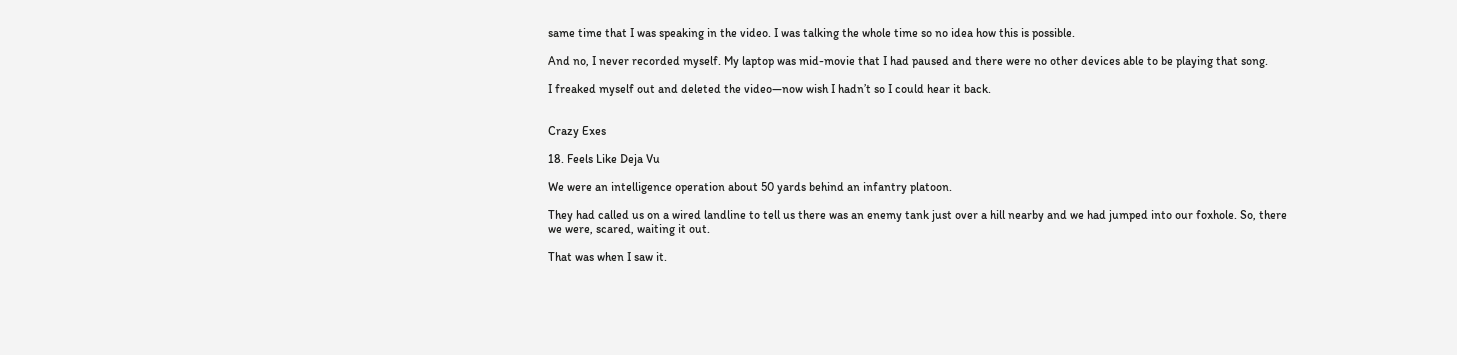same time that I was speaking in the video. I was talking the whole time so no idea how this is possible.

And no, I never recorded myself. My laptop was mid-movie that I had paused and there were no other devices able to be playing that song.

I freaked myself out and deleted the video—now wish I hadn’t so I could hear it back.


Crazy Exes

18. Feels Like Deja Vu

We were an intelligence operation about 50 yards behind an infantry platoon.

They had called us on a wired landline to tell us there was an enemy tank just over a hill nearby and we had jumped into our foxhole. So, there we were, scared, waiting it out.

That was when I saw it.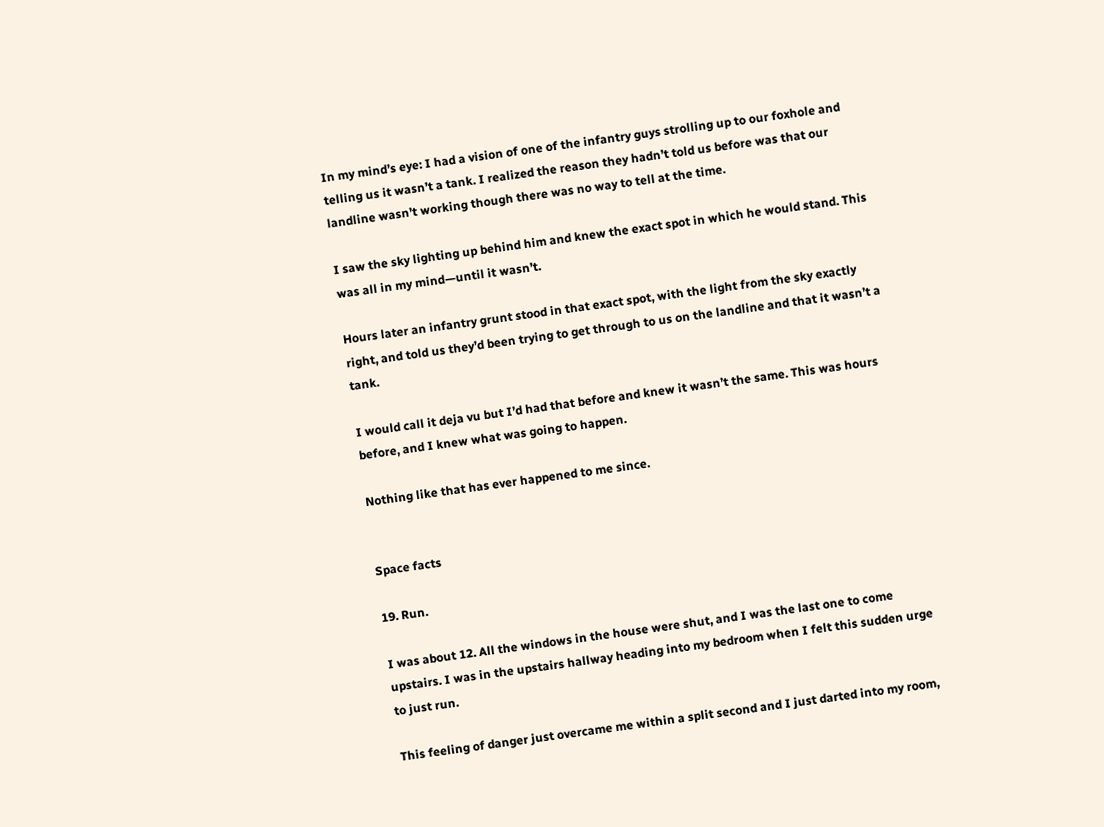In my mind’s eye: I had a vision of one of the infantry guys strolling up to our foxhole and telling us it wasn’t a tank. I realized the reason they hadn’t told us before was that our landline wasn’t working though there was no way to tell at the time.

I saw the sky lighting up behind him and knew the exact spot in which he would stand. This was all in my mind—until it wasn’t.

Hours later an infantry grunt stood in that exact spot, with the light from the sky exactly right, and told us they’d been trying to get through to us on the landline and that it wasn’t a tank.

I would call it deja vu but I’d had that before and knew it wasn’t the same. This was hours before, and I knew what was going to happen.

Nothing like that has ever happened to me since.


Space facts

19. Run.

I was about 12. All the windows in the house were shut, and I was the last one to come upstairs. I was in the upstairs hallway heading into my bedroom when I felt this sudden urge to just run.

This feeling of danger just overcame me within a split second and I just darted into my room,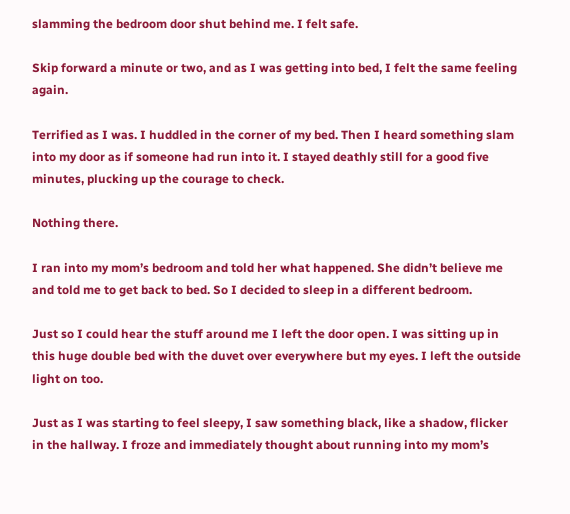slamming the bedroom door shut behind me. I felt safe.

Skip forward a minute or two, and as I was getting into bed, I felt the same feeling again.

Terrified as I was. I huddled in the corner of my bed. Then I heard something slam into my door as if someone had run into it. I stayed deathly still for a good five minutes, plucking up the courage to check.

Nothing there.

I ran into my mom’s bedroom and told her what happened. She didn’t believe me and told me to get back to bed. So I decided to sleep in a different bedroom.

Just so I could hear the stuff around me I left the door open. I was sitting up in this huge double bed with the duvet over everywhere but my eyes. I left the outside light on too.

Just as I was starting to feel sleepy, I saw something black, like a shadow, flicker in the hallway. I froze and immediately thought about running into my mom’s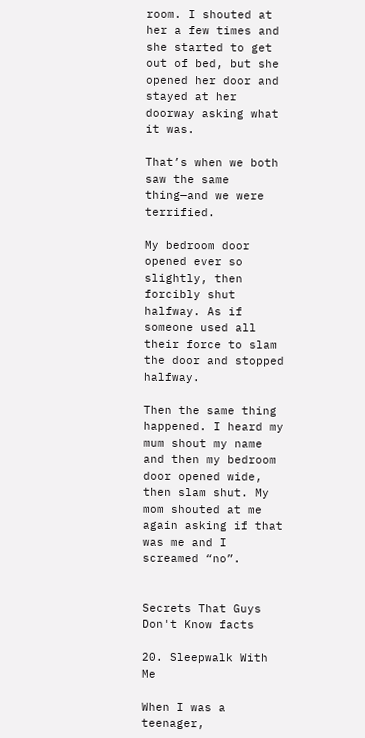room. I shouted at her a few times and she started to get out of bed, but she opened her door and stayed at her doorway asking what it was.

That’s when we both saw the same thing—and we were terrified.

My bedroom door opened ever so slightly, then forcibly shut halfway. As if someone used all their force to slam the door and stopped halfway.

Then the same thing happened. I heard my mum shout my name and then my bedroom door opened wide, then slam shut. My mom shouted at me again asking if that was me and I screamed “no”.


Secrets That Guys Don't Know facts

20. Sleepwalk With Me

When I was a teenager,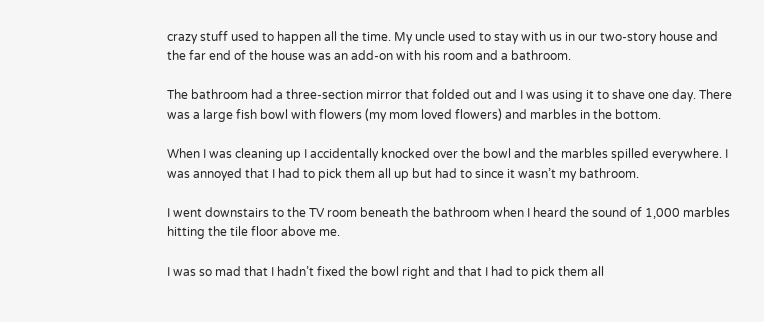crazy stuff used to happen all the time. My uncle used to stay with us in our two-story house and the far end of the house was an add-on with his room and a bathroom.

The bathroom had a three-section mirror that folded out and I was using it to shave one day. There was a large fish bowl with flowers (my mom loved flowers) and marbles in the bottom.

When I was cleaning up I accidentally knocked over the bowl and the marbles spilled everywhere. I was annoyed that I had to pick them all up but had to since it wasn’t my bathroom.

I went downstairs to the TV room beneath the bathroom when I heard the sound of 1,000 marbles hitting the tile floor above me.

I was so mad that I hadn’t fixed the bowl right and that I had to pick them all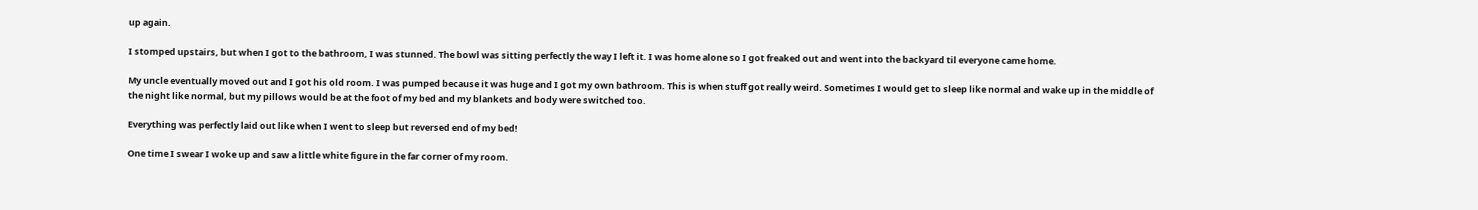up again.

I stomped upstairs, but when I got to the bathroom, I was stunned. The bowl was sitting perfectly the way I left it. I was home alone so I got freaked out and went into the backyard til everyone came home.

My uncle eventually moved out and I got his old room. I was pumped because it was huge and I got my own bathroom. This is when stuff got really weird. Sometimes I would get to sleep like normal and wake up in the middle of the night like normal, but my pillows would be at the foot of my bed and my blankets and body were switched too.

Everything was perfectly laid out like when I went to sleep but reversed end of my bed!

One time I swear I woke up and saw a little white figure in the far corner of my room.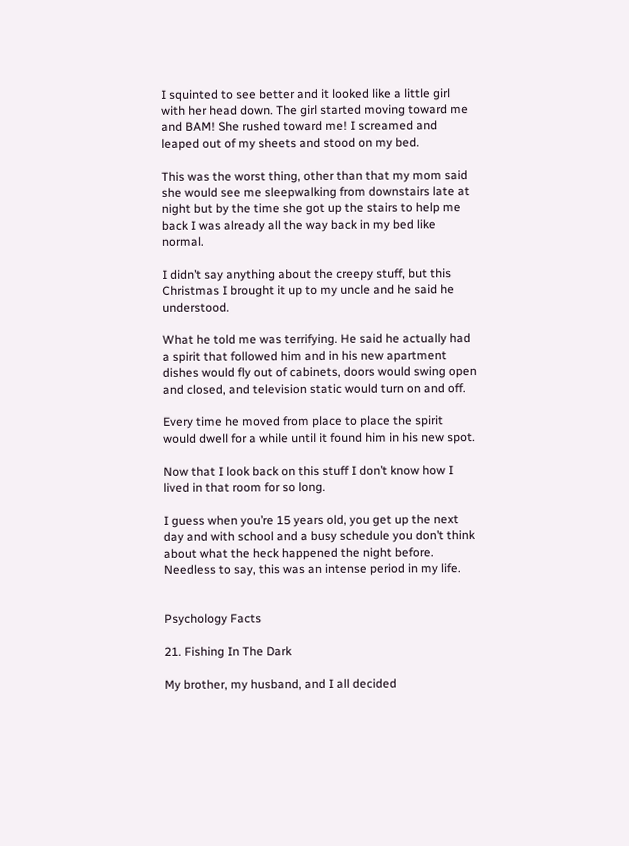I squinted to see better and it looked like a little girl with her head down. The girl started moving toward me and BAM! She rushed toward me! I screamed and leaped out of my sheets and stood on my bed.

This was the worst thing, other than that my mom said she would see me sleepwalking from downstairs late at night but by the time she got up the stairs to help me back I was already all the way back in my bed like normal.

I didn’t say anything about the creepy stuff, but this Christmas I brought it up to my uncle and he said he understood.

What he told me was terrifying. He said he actually had a spirit that followed him and in his new apartment dishes would fly out of cabinets, doors would swing open and closed, and television static would turn on and off.

Every time he moved from place to place the spirit would dwell for a while until it found him in his new spot.

Now that I look back on this stuff I don’t know how I lived in that room for so long.

I guess when you’re 15 years old, you get up the next day and with school and a busy schedule you don’t think about what the heck happened the night before. Needless to say, this was an intense period in my life.


Psychology Facts

21. Fishing In The Dark

My brother, my husband, and I all decided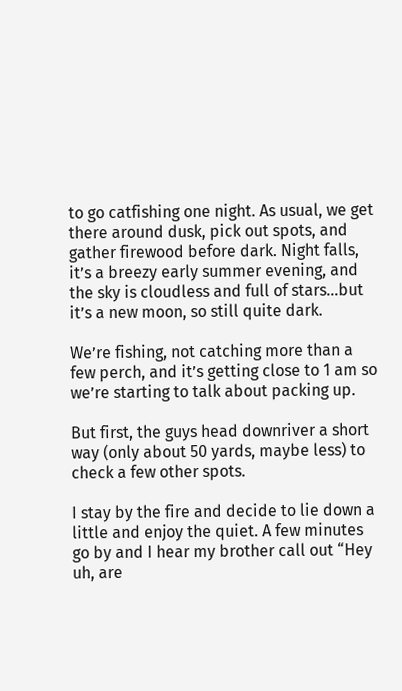to go catfishing one night. As usual, we get there around dusk, pick out spots, and gather firewood before dark. Night falls, it’s a breezy early summer evening, and the sky is cloudless and full of stars…but it’s a new moon, so still quite dark.

We’re fishing, not catching more than a few perch, and it’s getting close to 1 am so we’re starting to talk about packing up.

But first, the guys head downriver a short way (only about 50 yards, maybe less) to check a few other spots.

I stay by the fire and decide to lie down a little and enjoy the quiet. A few minutes go by and I hear my brother call out “Hey uh, are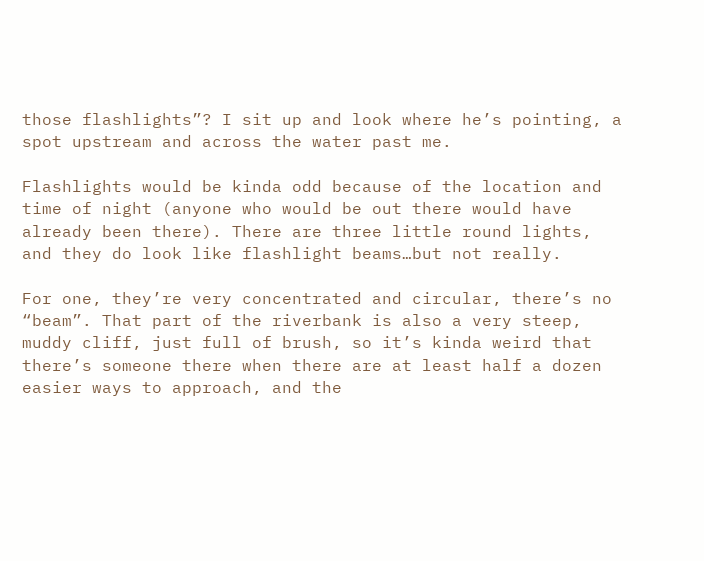those flashlights”? I sit up and look where he’s pointing, a spot upstream and across the water past me.

Flashlights would be kinda odd because of the location and time of night (anyone who would be out there would have already been there). There are three little round lights, and they do look like flashlight beams…but not really.

For one, they’re very concentrated and circular, there’s no “beam”. That part of the riverbank is also a very steep, muddy cliff, just full of brush, so it’s kinda weird that there’s someone there when there are at least half a dozen easier ways to approach, and the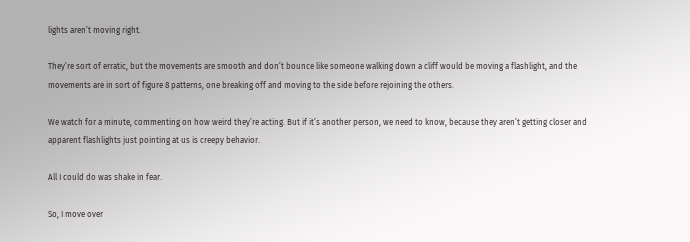lights aren’t moving right.

They’re sort of erratic, but the movements are smooth and don’t bounce like someone walking down a cliff would be moving a flashlight, and the movements are in sort of figure 8 patterns, one breaking off and moving to the side before rejoining the others.

We watch for a minute, commenting on how weird they’re acting. But if it’s another person, we need to know, because they aren’t getting closer and apparent flashlights just pointing at us is creepy behavior.

All I could do was shake in fear.

So, I move over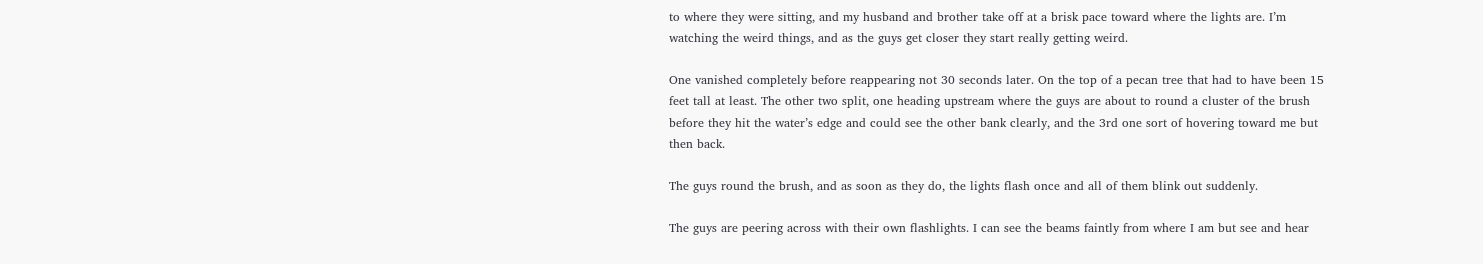to where they were sitting, and my husband and brother take off at a brisk pace toward where the lights are. I’m watching the weird things, and as the guys get closer they start really getting weird.

One vanished completely before reappearing not 30 seconds later. On the top of a pecan tree that had to have been 15 feet tall at least. The other two split, one heading upstream where the guys are about to round a cluster of the brush before they hit the water’s edge and could see the other bank clearly, and the 3rd one sort of hovering toward me but then back.

The guys round the brush, and as soon as they do, the lights flash once and all of them blink out suddenly.

The guys are peering across with their own flashlights. I can see the beams faintly from where I am but see and hear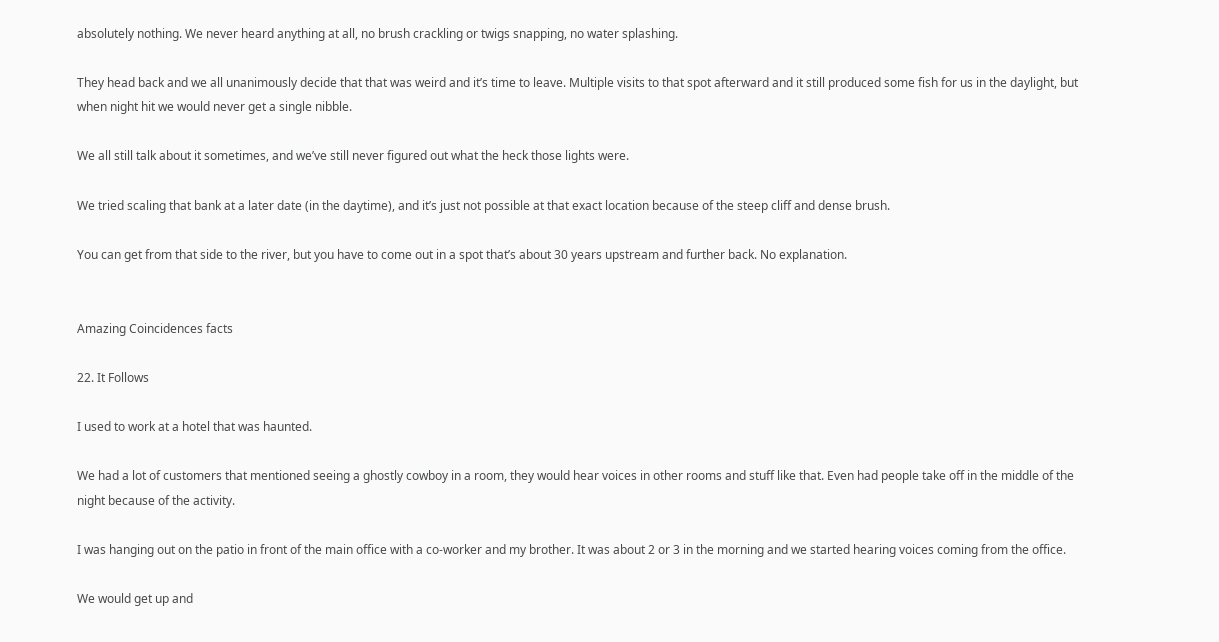absolutely nothing. We never heard anything at all, no brush crackling or twigs snapping, no water splashing.

They head back and we all unanimously decide that that was weird and it’s time to leave. Multiple visits to that spot afterward and it still produced some fish for us in the daylight, but when night hit we would never get a single nibble.

We all still talk about it sometimes, and we’ve still never figured out what the heck those lights were.

We tried scaling that bank at a later date (in the daytime), and it’s just not possible at that exact location because of the steep cliff and dense brush.

You can get from that side to the river, but you have to come out in a spot that’s about 30 years upstream and further back. No explanation.


Amazing Coincidences facts

22. It Follows

I used to work at a hotel that was haunted.

We had a lot of customers that mentioned seeing a ghostly cowboy in a room, they would hear voices in other rooms and stuff like that. Even had people take off in the middle of the night because of the activity.

I was hanging out on the patio in front of the main office with a co-worker and my brother. It was about 2 or 3 in the morning and we started hearing voices coming from the office.

We would get up and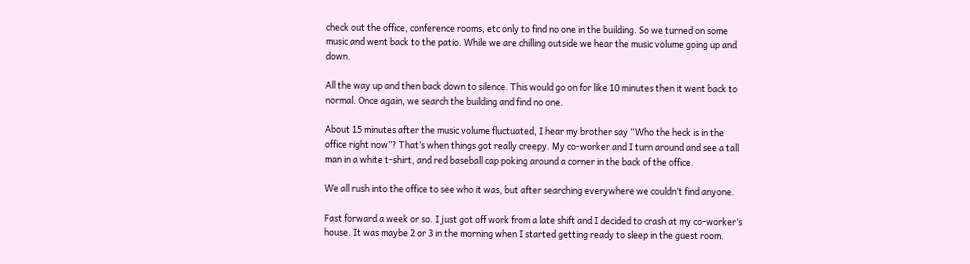check out the office, conference rooms, etc only to find no one in the building. So we turned on some music and went back to the patio. While we are chilling outside we hear the music volume going up and down.

All the way up and then back down to silence. This would go on for like 10 minutes then it went back to normal. Once again, we search the building and find no one.

About 15 minutes after the music volume fluctuated, I hear my brother say “Who the heck is in the office right now”? That’s when things got really creepy. My co-worker and I turn around and see a tall man in a white t-shirt, and red baseball cap poking around a corner in the back of the office.

We all rush into the office to see who it was, but after searching everywhere we couldn’t find anyone.

Fast forward a week or so. I just got off work from a late shift and I decided to crash at my co-worker’s house. It was maybe 2 or 3 in the morning when I started getting ready to sleep in the guest room.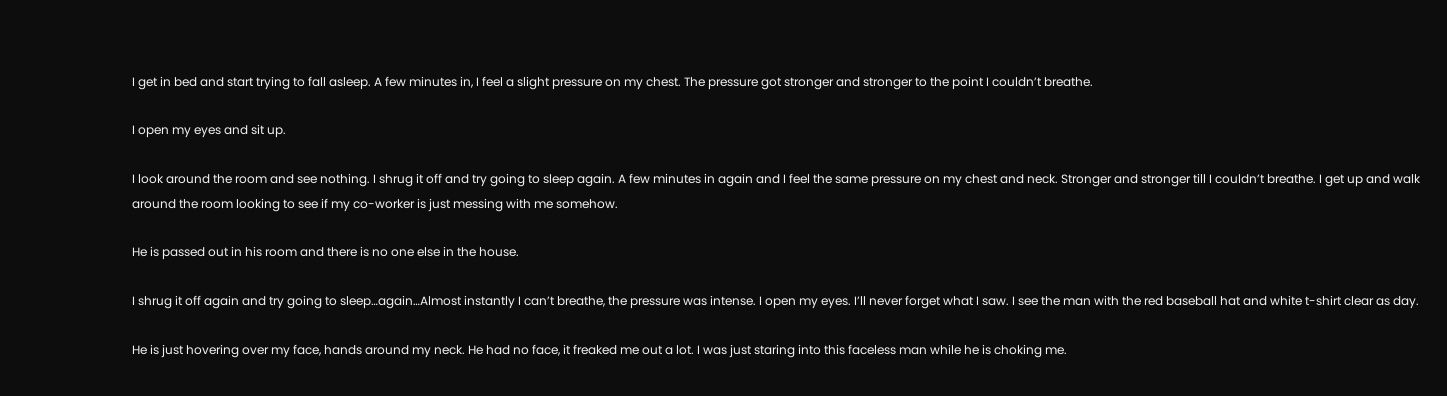I get in bed and start trying to fall asleep. A few minutes in, I feel a slight pressure on my chest. The pressure got stronger and stronger to the point I couldn’t breathe.

I open my eyes and sit up.

I look around the room and see nothing. I shrug it off and try going to sleep again. A few minutes in again and I feel the same pressure on my chest and neck. Stronger and stronger till I couldn’t breathe. I get up and walk around the room looking to see if my co-worker is just messing with me somehow.

He is passed out in his room and there is no one else in the house.

I shrug it off again and try going to sleep…again…Almost instantly I can’t breathe, the pressure was intense. I open my eyes. I’ll never forget what I saw. I see the man with the red baseball hat and white t-shirt clear as day.

He is just hovering over my face, hands around my neck. He had no face, it freaked me out a lot. I was just staring into this faceless man while he is choking me.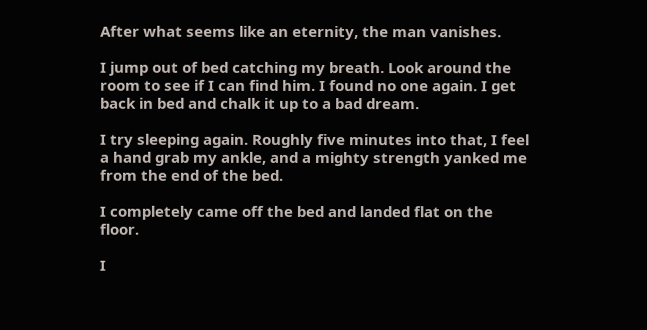After what seems like an eternity, the man vanishes.

I jump out of bed catching my breath. Look around the room to see if I can find him. I found no one again. I get back in bed and chalk it up to a bad dream.

I try sleeping again. Roughly five minutes into that, I feel a hand grab my ankle, and a mighty strength yanked me from the end of the bed.

I completely came off the bed and landed flat on the floor.

I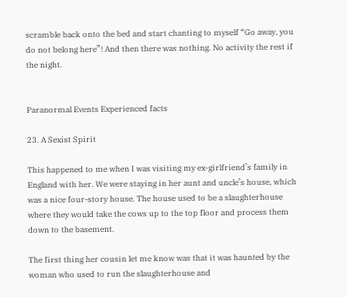scramble back onto the bed and start chanting to myself “Go away, you do not belong here”! And then there was nothing. No activity the rest if the night.


Paranormal Events Experienced facts

23. A Sexist Spirit

This happened to me when I was visiting my ex-girlfriend’s family in England with her. We were staying in her aunt and uncle’s house, which was a nice four-story house. The house used to be a slaughterhouse where they would take the cows up to the top floor and process them down to the basement.

The first thing her cousin let me know was that it was haunted by the woman who used to run the slaughterhouse and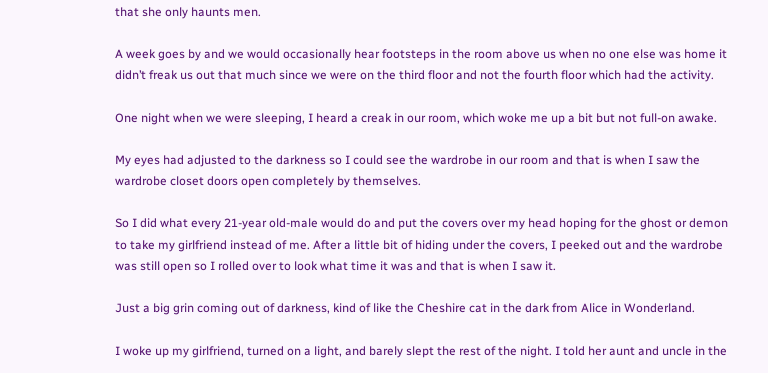that she only haunts men.

A week goes by and we would occasionally hear footsteps in the room above us when no one else was home it didn’t freak us out that much since we were on the third floor and not the fourth floor which had the activity.

One night when we were sleeping, I heard a creak in our room, which woke me up a bit but not full-on awake.

My eyes had adjusted to the darkness so I could see the wardrobe in our room and that is when I saw the wardrobe closet doors open completely by themselves.

So I did what every 21-year old-male would do and put the covers over my head hoping for the ghost or demon to take my girlfriend instead of me. After a little bit of hiding under the covers, I peeked out and the wardrobe was still open so I rolled over to look what time it was and that is when I saw it.

Just a big grin coming out of darkness, kind of like the Cheshire cat in the dark from Alice in Wonderland.

I woke up my girlfriend, turned on a light, and barely slept the rest of the night. I told her aunt and uncle in the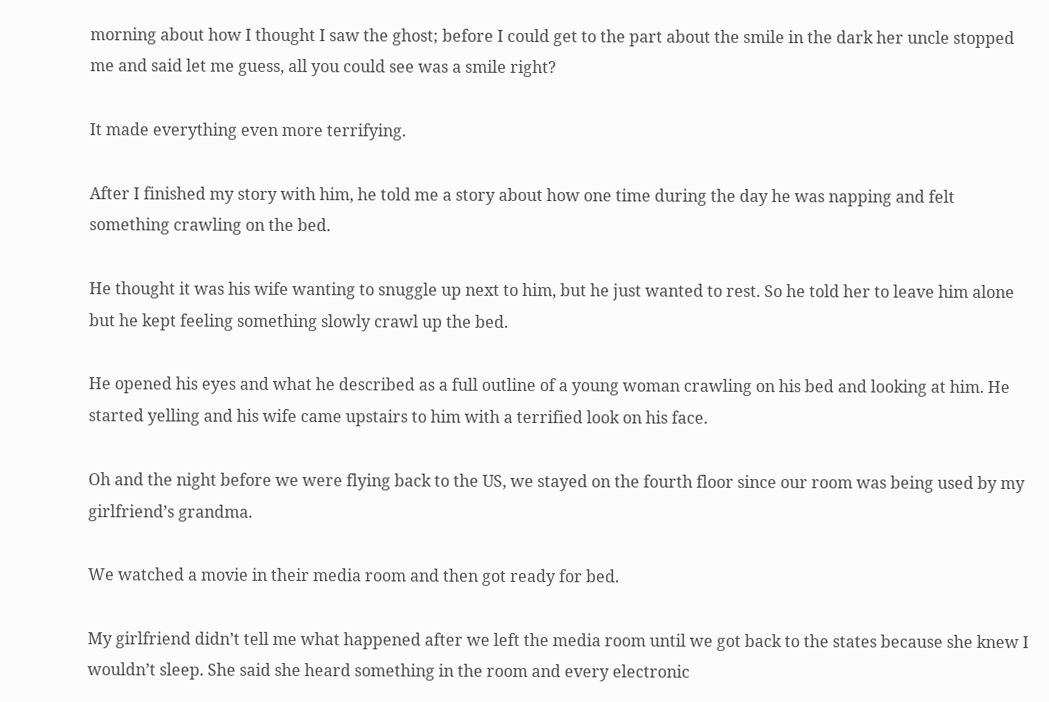morning about how I thought I saw the ghost; before I could get to the part about the smile in the dark her uncle stopped me and said let me guess, all you could see was a smile right?

It made everything even more terrifying.

After I finished my story with him, he told me a story about how one time during the day he was napping and felt something crawling on the bed.

He thought it was his wife wanting to snuggle up next to him, but he just wanted to rest. So he told her to leave him alone but he kept feeling something slowly crawl up the bed.

He opened his eyes and what he described as a full outline of a young woman crawling on his bed and looking at him. He started yelling and his wife came upstairs to him with a terrified look on his face.

Oh and the night before we were flying back to the US, we stayed on the fourth floor since our room was being used by my girlfriend’s grandma.

We watched a movie in their media room and then got ready for bed.

My girlfriend didn’t tell me what happened after we left the media room until we got back to the states because she knew I wouldn’t sleep. She said she heard something in the room and every electronic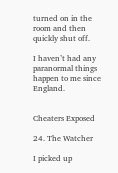turned on in the room and then quickly shut off.

I haven’t had any paranormal things happen to me since England.


Cheaters Exposed

24. The Watcher

I picked up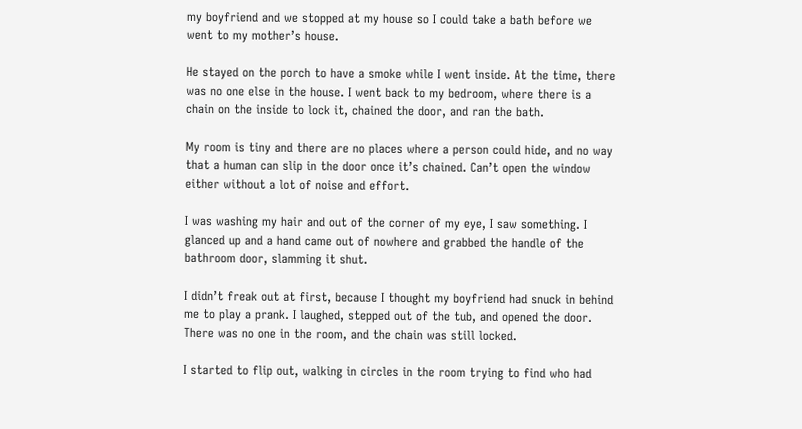my boyfriend and we stopped at my house so I could take a bath before we went to my mother’s house.

He stayed on the porch to have a smoke while I went inside. At the time, there was no one else in the house. I went back to my bedroom, where there is a chain on the inside to lock it, chained the door, and ran the bath.

My room is tiny and there are no places where a person could hide, and no way that a human can slip in the door once it’s chained. Can’t open the window either without a lot of noise and effort.

I was washing my hair and out of the corner of my eye, I saw something. I glanced up and a hand came out of nowhere and grabbed the handle of the bathroom door, slamming it shut.

I didn’t freak out at first, because I thought my boyfriend had snuck in behind me to play a prank. I laughed, stepped out of the tub, and opened the door. There was no one in the room, and the chain was still locked.

I started to flip out, walking in circles in the room trying to find who had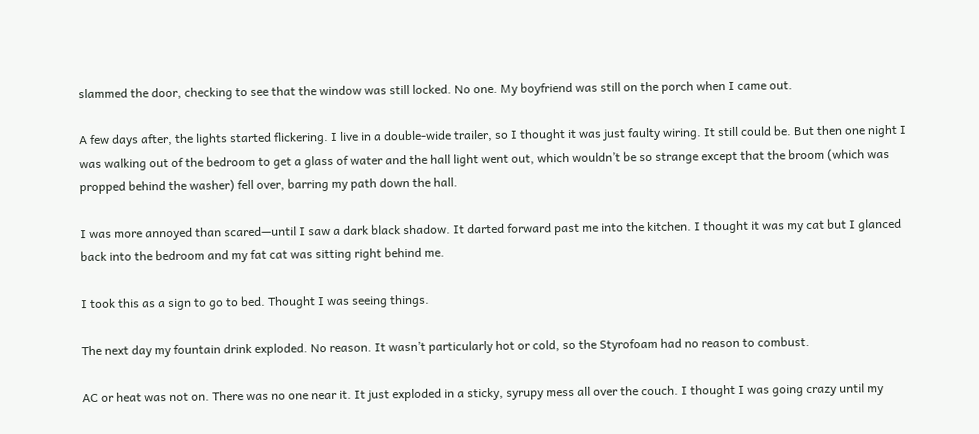slammed the door, checking to see that the window was still locked. No one. My boyfriend was still on the porch when I came out.

A few days after, the lights started flickering. I live in a double-wide trailer, so I thought it was just faulty wiring. It still could be. But then one night I was walking out of the bedroom to get a glass of water and the hall light went out, which wouldn’t be so strange except that the broom (which was propped behind the washer) fell over, barring my path down the hall.

I was more annoyed than scared—until I saw a dark black shadow. It darted forward past me into the kitchen. I thought it was my cat but I glanced back into the bedroom and my fat cat was sitting right behind me.

I took this as a sign to go to bed. Thought I was seeing things.

The next day my fountain drink exploded. No reason. It wasn’t particularly hot or cold, so the Styrofoam had no reason to combust.

AC or heat was not on. There was no one near it. It just exploded in a sticky, syrupy mess all over the couch. I thought I was going crazy until my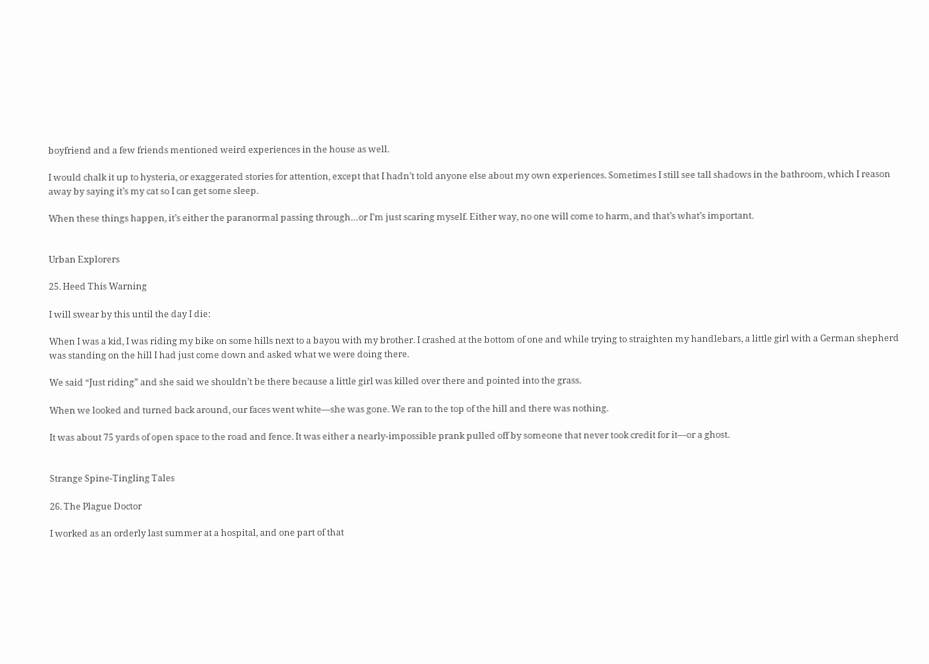boyfriend and a few friends mentioned weird experiences in the house as well.

I would chalk it up to hysteria, or exaggerated stories for attention, except that I hadn’t told anyone else about my own experiences. Sometimes I still see tall shadows in the bathroom, which I reason away by saying it’s my cat so I can get some sleep.

When these things happen, it’s either the paranormal passing through…or I’m just scaring myself. Either way, no one will come to harm, and that’s what’s important.


Urban Explorers

25. Heed This Warning

I will swear by this until the day I die:

When I was a kid, I was riding my bike on some hills next to a bayou with my brother. I crashed at the bottom of one and while trying to straighten my handlebars, a little girl with a German shepherd was standing on the hill I had just come down and asked what we were doing there.

We said “Just riding” and she said we shouldn’t be there because a little girl was killed over there and pointed into the grass.

When we looked and turned back around, our faces went white—she was gone. We ran to the top of the hill and there was nothing.

It was about 75 yards of open space to the road and fence. It was either a nearly-impossible prank pulled off by someone that never took credit for it—or a ghost.


Strange Spine-Tingling Tales

26. The Plague Doctor

I worked as an orderly last summer at a hospital, and one part of that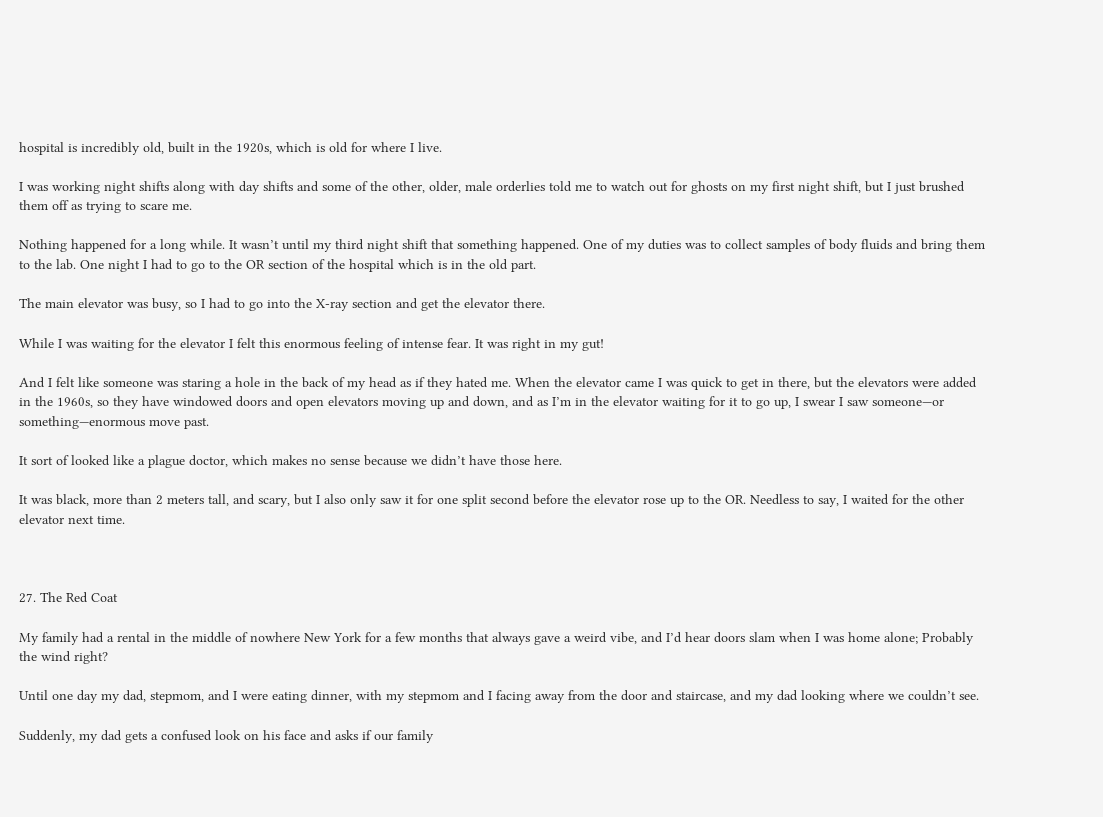hospital is incredibly old, built in the 1920s, which is old for where I live.

I was working night shifts along with day shifts and some of the other, older, male orderlies told me to watch out for ghosts on my first night shift, but I just brushed them off as trying to scare me.

Nothing happened for a long while. It wasn’t until my third night shift that something happened. One of my duties was to collect samples of body fluids and bring them to the lab. One night I had to go to the OR section of the hospital which is in the old part.

The main elevator was busy, so I had to go into the X-ray section and get the elevator there.

While I was waiting for the elevator I felt this enormous feeling of intense fear. It was right in my gut!

And I felt like someone was staring a hole in the back of my head as if they hated me. When the elevator came I was quick to get in there, but the elevators were added in the 1960s, so they have windowed doors and open elevators moving up and down, and as I’m in the elevator waiting for it to go up, I swear I saw someone—or something—enormous move past.

It sort of looked like a plague doctor, which makes no sense because we didn’t have those here.

It was black, more than 2 meters tall, and scary, but I also only saw it for one split second before the elevator rose up to the OR. Needless to say, I waited for the other elevator next time.



27. The Red Coat

My family had a rental in the middle of nowhere New York for a few months that always gave a weird vibe, and I’d hear doors slam when I was home alone; Probably the wind right?

Until one day my dad, stepmom, and I were eating dinner, with my stepmom and I facing away from the door and staircase, and my dad looking where we couldn’t see.

Suddenly, my dad gets a confused look on his face and asks if our family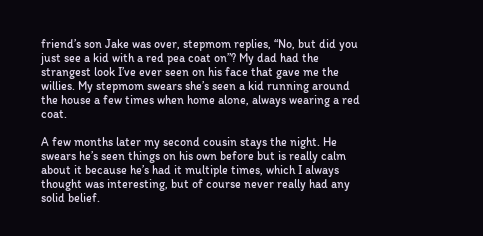friend’s son Jake was over, stepmom replies, “No, but did you just see a kid with a red pea coat on”? My dad had the strangest look I’ve ever seen on his face that gave me the willies. My stepmom swears she’s seen a kid running around the house a few times when home alone, always wearing a red coat.

A few months later my second cousin stays the night. He swears he’s seen things on his own before but is really calm about it because he’s had it multiple times, which I always thought was interesting, but of course never really had any solid belief.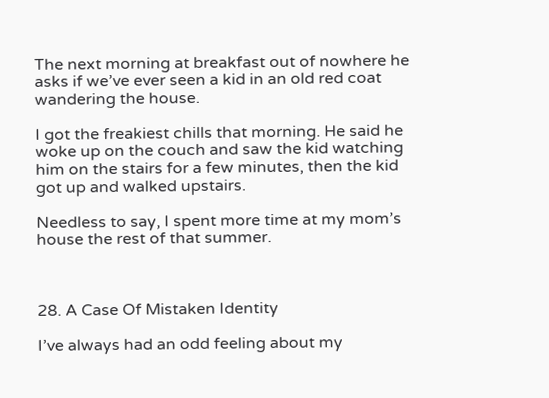The next morning at breakfast out of nowhere he asks if we’ve ever seen a kid in an old red coat wandering the house.

I got the freakiest chills that morning. He said he woke up on the couch and saw the kid watching him on the stairs for a few minutes, then the kid got up and walked upstairs.

Needless to say, I spent more time at my mom’s house the rest of that summer.



28. A Case Of Mistaken Identity

I’ve always had an odd feeling about my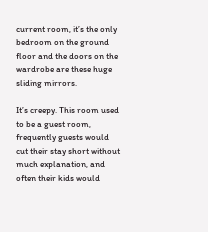current room, it’s the only bedroom on the ground floor and the doors on the wardrobe are these huge sliding mirrors.

It’s creepy. This room used to be a guest room, frequently guests would cut their stay short without much explanation, and often their kids would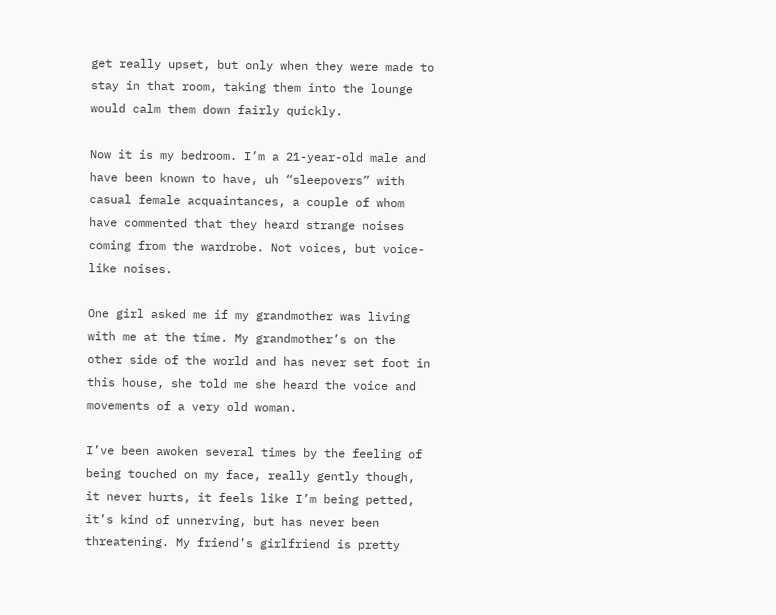get really upset, but only when they were made to stay in that room, taking them into the lounge would calm them down fairly quickly.

Now it is my bedroom. I’m a 21-year-old male and have been known to have, uh “sleepovers” with casual female acquaintances, a couple of whom have commented that they heard strange noises coming from the wardrobe. Not voices, but voice-like noises.

One girl asked me if my grandmother was living with me at the time. My grandmother’s on the other side of the world and has never set foot in this house, she told me she heard the voice and movements of a very old woman.

I’ve been awoken several times by the feeling of being touched on my face, really gently though, it never hurts, it feels like I’m being petted, it’s kind of unnerving, but has never been threatening. My friend’s girlfriend is pretty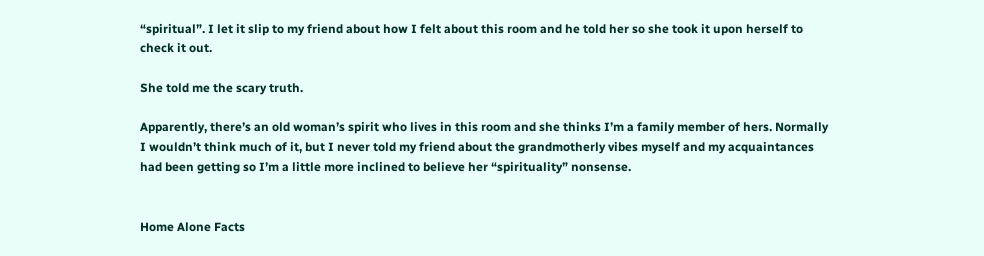“spiritual”. I let it slip to my friend about how I felt about this room and he told her so she took it upon herself to check it out.

She told me the scary truth.

Apparently, there’s an old woman’s spirit who lives in this room and she thinks I’m a family member of hers. Normally I wouldn’t think much of it, but I never told my friend about the grandmotherly vibes myself and my acquaintances had been getting so I’m a little more inclined to believe her “spirituality” nonsense.


Home Alone Facts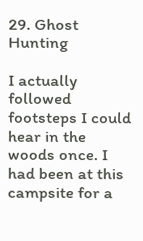29. Ghost Hunting

I actually followed footsteps I could hear in the woods once. I had been at this campsite for a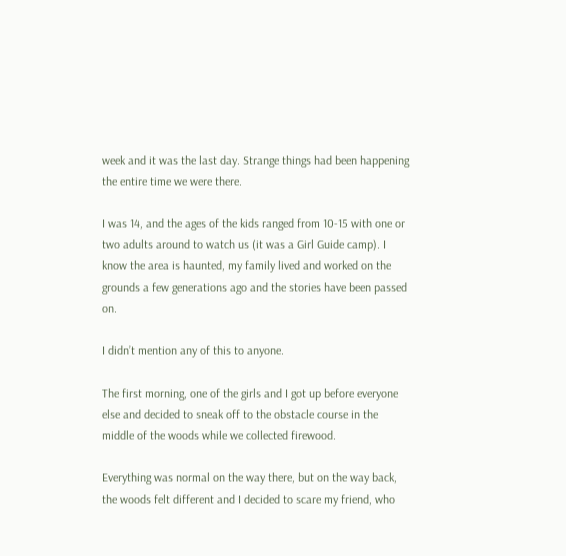week and it was the last day. Strange things had been happening the entire time we were there.

I was 14, and the ages of the kids ranged from 10-15 with one or two adults around to watch us (it was a Girl Guide camp). I know the area is haunted, my family lived and worked on the grounds a few generations ago and the stories have been passed on.

I didn’t mention any of this to anyone.

The first morning, one of the girls and I got up before everyone else and decided to sneak off to the obstacle course in the middle of the woods while we collected firewood.

Everything was normal on the way there, but on the way back, the woods felt different and I decided to scare my friend, who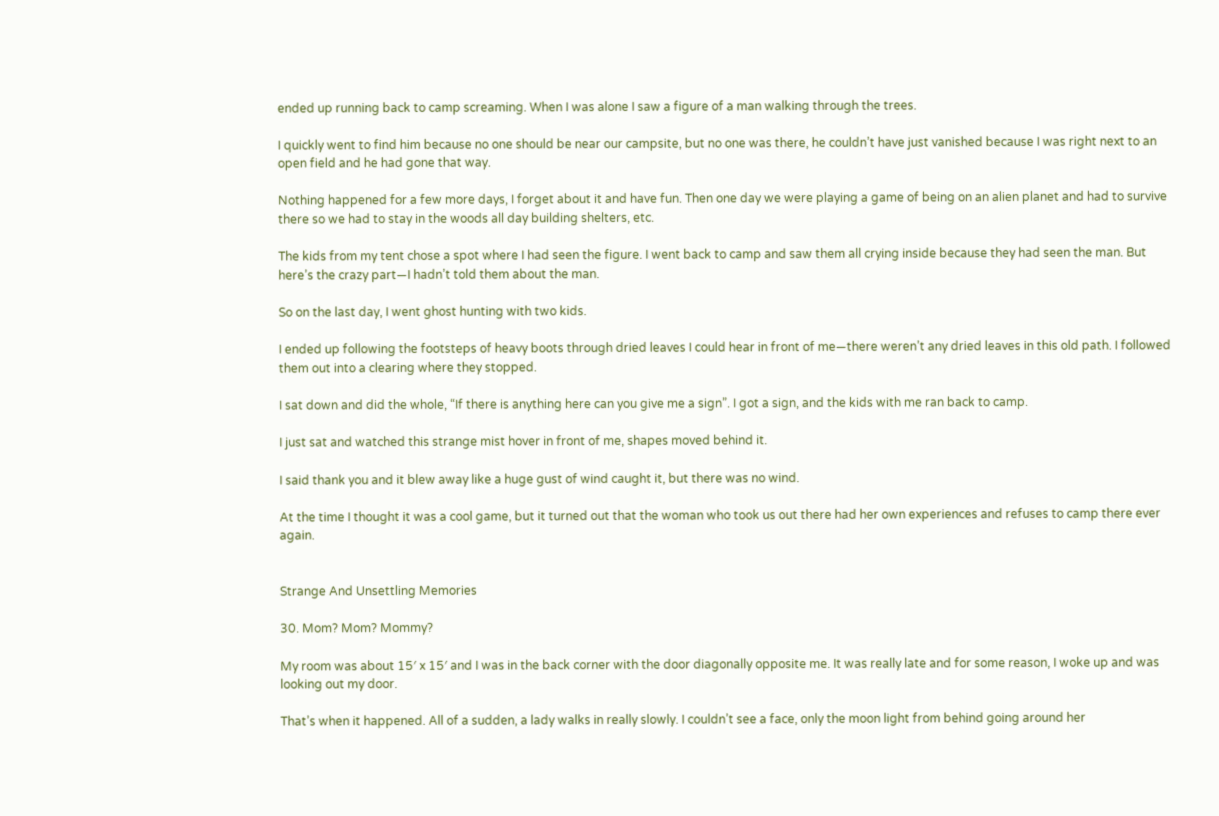ended up running back to camp screaming. When I was alone I saw a figure of a man walking through the trees.

I quickly went to find him because no one should be near our campsite, but no one was there, he couldn’t have just vanished because I was right next to an open field and he had gone that way.

Nothing happened for a few more days, I forget about it and have fun. Then one day we were playing a game of being on an alien planet and had to survive there so we had to stay in the woods all day building shelters, etc.

The kids from my tent chose a spot where I had seen the figure. I went back to camp and saw them all crying inside because they had seen the man. But here’s the crazy part—I hadn’t told them about the man.

So on the last day, I went ghost hunting with two kids.

I ended up following the footsteps of heavy boots through dried leaves I could hear in front of me—there weren’t any dried leaves in this old path. I followed them out into a clearing where they stopped.

I sat down and did the whole, “If there is anything here can you give me a sign”. I got a sign, and the kids with me ran back to camp.

I just sat and watched this strange mist hover in front of me, shapes moved behind it.

I said thank you and it blew away like a huge gust of wind caught it, but there was no wind.

At the time I thought it was a cool game, but it turned out that the woman who took us out there had her own experiences and refuses to camp there ever again.


Strange And Unsettling Memories

30. Mom? Mom? Mommy?

My room was about 15′ x 15′ and I was in the back corner with the door diagonally opposite me. It was really late and for some reason, I woke up and was looking out my door.

That’s when it happened. All of a sudden, a lady walks in really slowly. I couldn’t see a face, only the moon light from behind going around her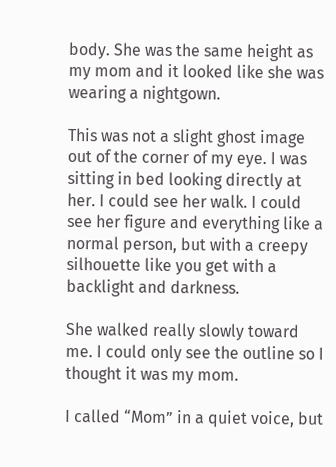body. She was the same height as my mom and it looked like she was wearing a nightgown.

This was not a slight ghost image out of the corner of my eye. I was sitting in bed looking directly at her. I could see her walk. I could see her figure and everything like a normal person, but with a creepy silhouette like you get with a backlight and darkness.

She walked really slowly toward me. I could only see the outline so I thought it was my mom.

I called “Mom” in a quiet voice, but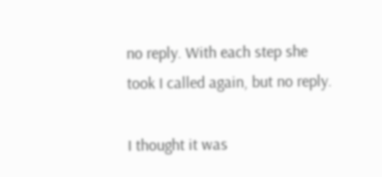no reply. With each step she took I called again, but no reply.

I thought it was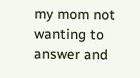my mom not wanting to answer and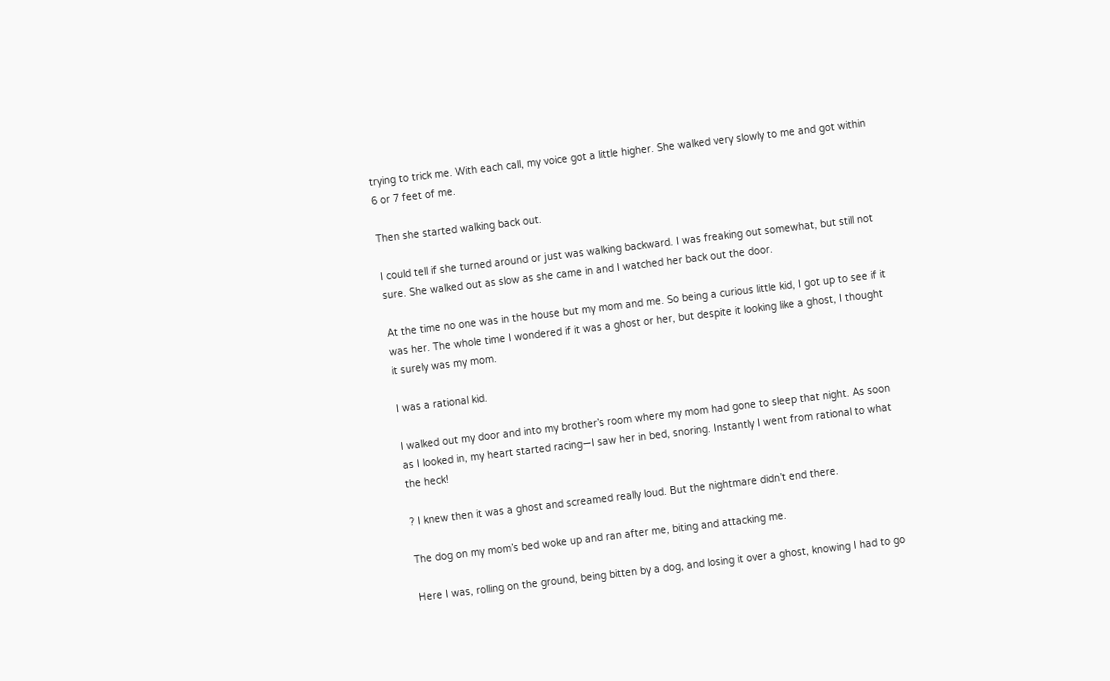trying to trick me. With each call, my voice got a little higher. She walked very slowly to me and got within 6 or 7 feet of me.

Then she started walking back out.

I could tell if she turned around or just was walking backward. I was freaking out somewhat, but still not sure. She walked out as slow as she came in and I watched her back out the door.

At the time no one was in the house but my mom and me. So being a curious little kid, I got up to see if it was her. The whole time I wondered if it was a ghost or her, but despite it looking like a ghost, I thought it surely was my mom.

I was a rational kid.

I walked out my door and into my brother’s room where my mom had gone to sleep that night. As soon as I looked in, my heart started racing—I saw her in bed, snoring. Instantly I went from rational to what the heck!

? I knew then it was a ghost and screamed really loud. But the nightmare didn’t end there.

The dog on my mom’s bed woke up and ran after me, biting and attacking me.

Here I was, rolling on the ground, being bitten by a dog, and losing it over a ghost, knowing I had to go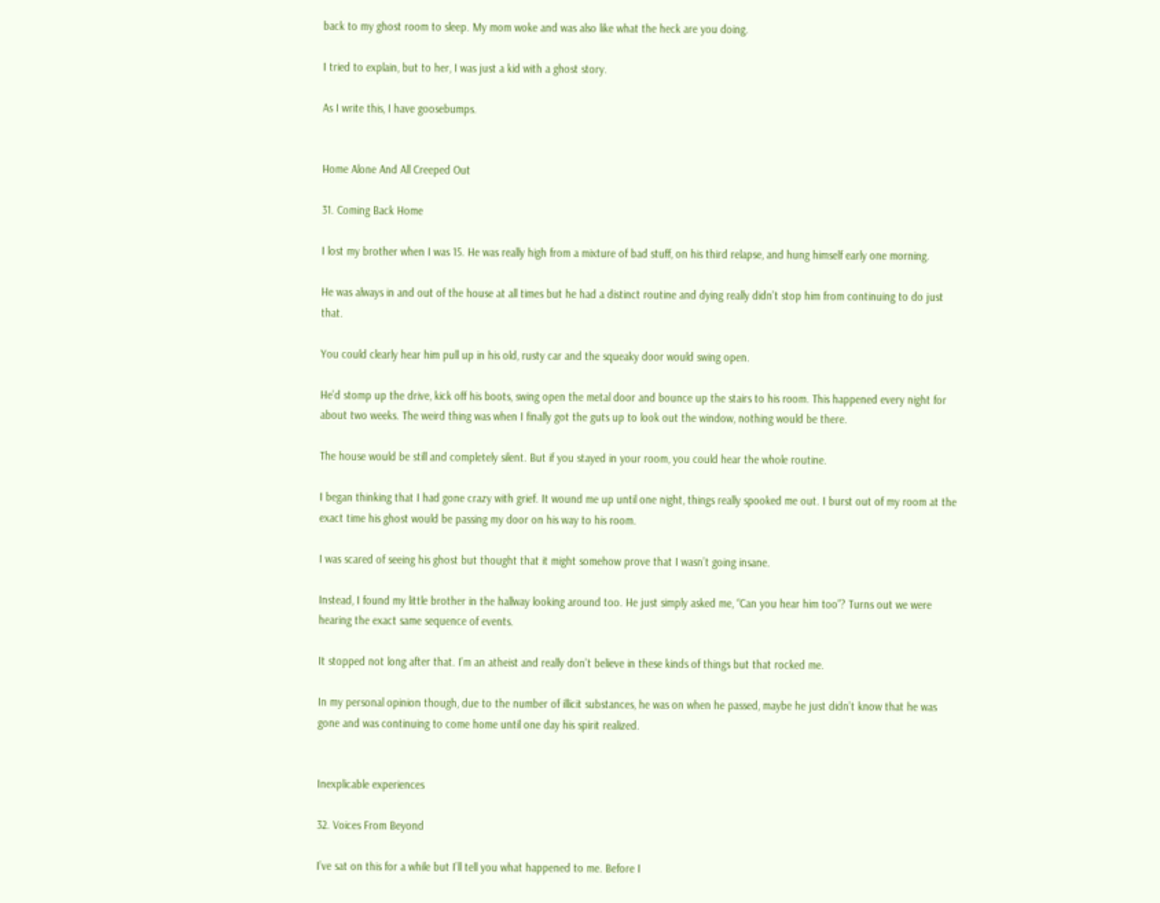back to my ghost room to sleep. My mom woke and was also like what the heck are you doing.

I tried to explain, but to her, I was just a kid with a ghost story.

As I write this, I have goosebumps.


Home Alone And All Creeped Out

31. Coming Back Home

I lost my brother when I was 15. He was really high from a mixture of bad stuff, on his third relapse, and hung himself early one morning.

He was always in and out of the house at all times but he had a distinct routine and dying really didn’t stop him from continuing to do just that.

You could clearly hear him pull up in his old, rusty car and the squeaky door would swing open.

He’d stomp up the drive, kick off his boots, swing open the metal door and bounce up the stairs to his room. This happened every night for about two weeks. The weird thing was when I finally got the guts up to look out the window, nothing would be there.

The house would be still and completely silent. But if you stayed in your room, you could hear the whole routine.

I began thinking that I had gone crazy with grief. It wound me up until one night, things really spooked me out. I burst out of my room at the exact time his ghost would be passing my door on his way to his room.

I was scared of seeing his ghost but thought that it might somehow prove that I wasn’t going insane.

Instead, I found my little brother in the hallway looking around too. He just simply asked me, “Can you hear him too”? Turns out we were hearing the exact same sequence of events.

It stopped not long after that. I’m an atheist and really don’t believe in these kinds of things but that rocked me.

In my personal opinion though, due to the number of illicit substances, he was on when he passed, maybe he just didn’t know that he was gone and was continuing to come home until one day his spirit realized.


Inexplicable experiences

32. Voices From Beyond

I’ve sat on this for a while but I’ll tell you what happened to me. Before I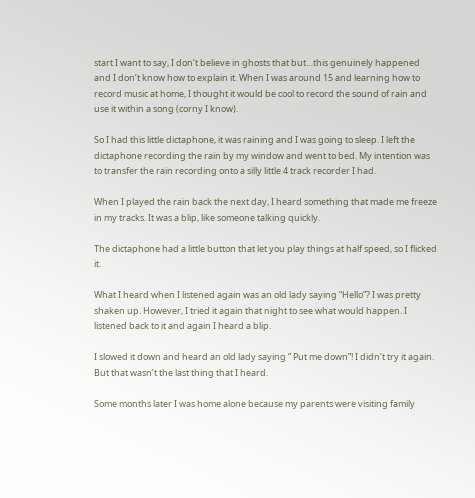start I want to say, I don’t believe in ghosts that but…this genuinely happened and I don’t know how to explain it. When I was around 15 and learning how to record music at home, I thought it would be cool to record the sound of rain and use it within a song (corny I know).

So I had this little dictaphone, it was raining and I was going to sleep. I left the dictaphone recording the rain by my window and went to bed. My intention was to transfer the rain recording onto a silly little 4 track recorder I had.

When I played the rain back the next day, I heard something that made me freeze in my tracks. It was a blip, like someone talking quickly.

The dictaphone had a little button that let you play things at half speed, so I flicked it.

What I heard when I listened again was an old lady saying “Hello”? I was pretty shaken up. However, I tried it again that night to see what would happen. I listened back to it and again I heard a blip.

I slowed it down and heard an old lady saying ” Put me down”! I didn’t try it again. But that wasn’t the last thing that I heard.

Some months later I was home alone because my parents were visiting family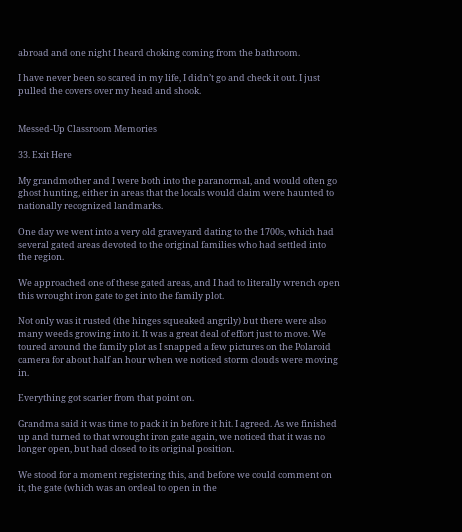abroad and one night I heard choking coming from the bathroom.

I have never been so scared in my life, I didn’t go and check it out. I just pulled the covers over my head and shook.


Messed-Up Classroom Memories

33. Exit Here

My grandmother and I were both into the paranormal, and would often go ghost hunting, either in areas that the locals would claim were haunted to nationally recognized landmarks.

One day we went into a very old graveyard dating to the 1700s, which had several gated areas devoted to the original families who had settled into the region.

We approached one of these gated areas, and I had to literally wrench open this wrought iron gate to get into the family plot.

Not only was it rusted (the hinges squeaked angrily) but there were also many weeds growing into it. It was a great deal of effort just to move. We toured around the family plot as I snapped a few pictures on the Polaroid camera for about half an hour when we noticed storm clouds were moving in.

Everything got scarier from that point on.

Grandma said it was time to pack it in before it hit. I agreed. As we finished up and turned to that wrought iron gate again, we noticed that it was no longer open, but had closed to its original position.

We stood for a moment registering this, and before we could comment on it, the gate (which was an ordeal to open in the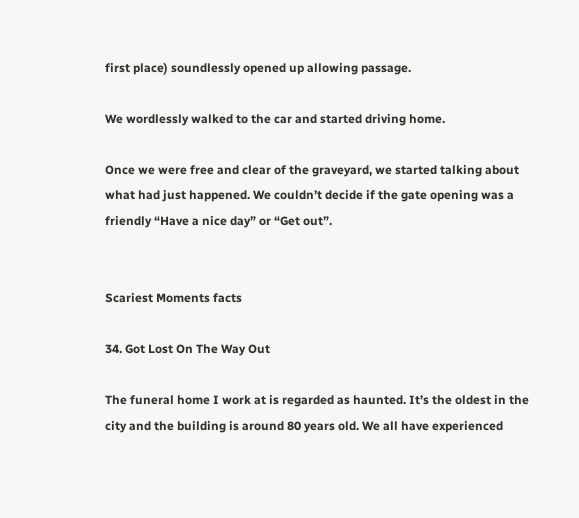first place) soundlessly opened up allowing passage.

We wordlessly walked to the car and started driving home.

Once we were free and clear of the graveyard, we started talking about what had just happened. We couldn’t decide if the gate opening was a friendly “Have a nice day” or “Get out”.


Scariest Moments facts

34. Got Lost On The Way Out

The funeral home I work at is regarded as haunted. It’s the oldest in the city and the building is around 80 years old. We all have experienced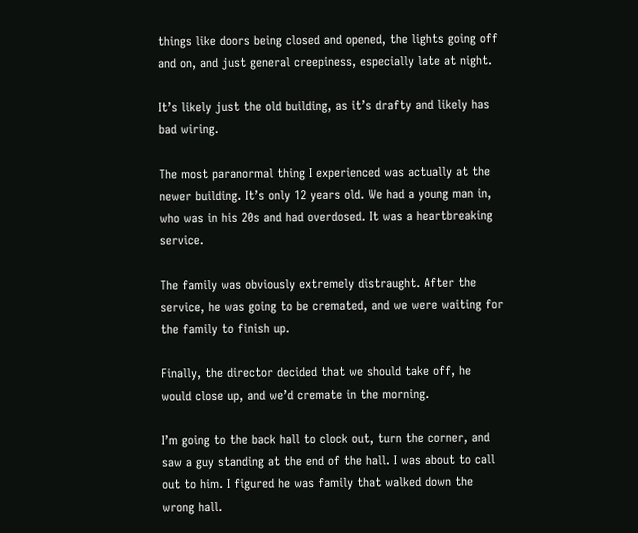things like doors being closed and opened, the lights going off and on, and just general creepiness, especially late at night.

It’s likely just the old building, as it’s drafty and likely has bad wiring.

The most paranormal thing I experienced was actually at the newer building. It’s only 12 years old. We had a young man in, who was in his 20s and had overdosed. It was a heartbreaking service.

The family was obviously extremely distraught. After the service, he was going to be cremated, and we were waiting for the family to finish up.

Finally, the director decided that we should take off, he would close up, and we’d cremate in the morning.

I’m going to the back hall to clock out, turn the corner, and saw a guy standing at the end of the hall. I was about to call out to him. I figured he was family that walked down the wrong hall.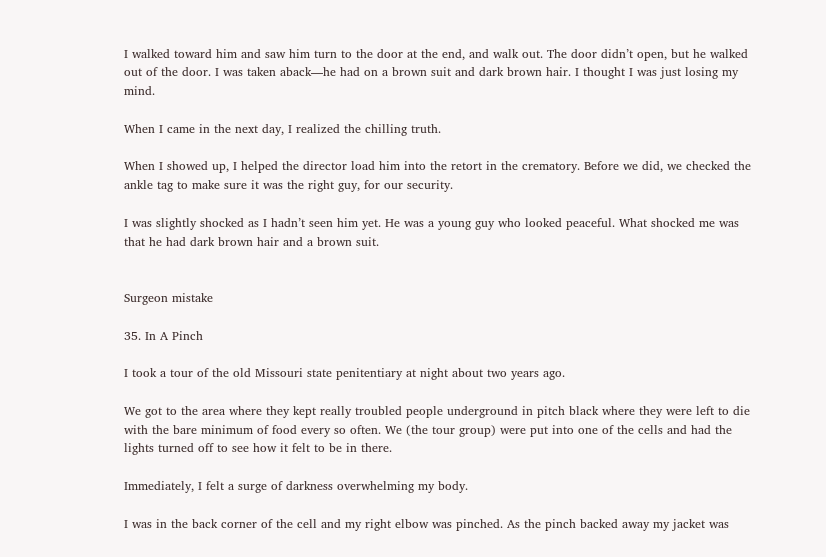I walked toward him and saw him turn to the door at the end, and walk out. The door didn’t open, but he walked out of the door. I was taken aback—he had on a brown suit and dark brown hair. I thought I was just losing my mind.

When I came in the next day, I realized the chilling truth.

When I showed up, I helped the director load him into the retort in the crematory. Before we did, we checked the ankle tag to make sure it was the right guy, for our security.

I was slightly shocked as I hadn’t seen him yet. He was a young guy who looked peaceful. What shocked me was that he had dark brown hair and a brown suit.


Surgeon mistake

35. In A Pinch

I took a tour of the old Missouri state penitentiary at night about two years ago.

We got to the area where they kept really troubled people underground in pitch black where they were left to die with the bare minimum of food every so often. We (the tour group) were put into one of the cells and had the lights turned off to see how it felt to be in there.

Immediately, I felt a surge of darkness overwhelming my body.

I was in the back corner of the cell and my right elbow was pinched. As the pinch backed away my jacket was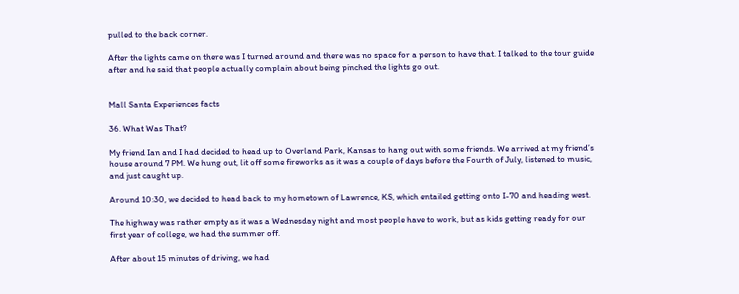pulled to the back corner.

After the lights came on there was I turned around and there was no space for a person to have that. I talked to the tour guide after and he said that people actually complain about being pinched the lights go out.


Mall Santa Experiences facts

36. What Was That?

My friend Ian and I had decided to head up to Overland Park, Kansas to hang out with some friends. We arrived at my friend’s house around 7 PM. We hung out, lit off some fireworks as it was a couple of days before the Fourth of July, listened to music, and just caught up.

Around 10:30, we decided to head back to my hometown of Lawrence, KS, which entailed getting onto I-70 and heading west.

The highway was rather empty as it was a Wednesday night and most people have to work, but as kids getting ready for our first year of college, we had the summer off.

After about 15 minutes of driving, we had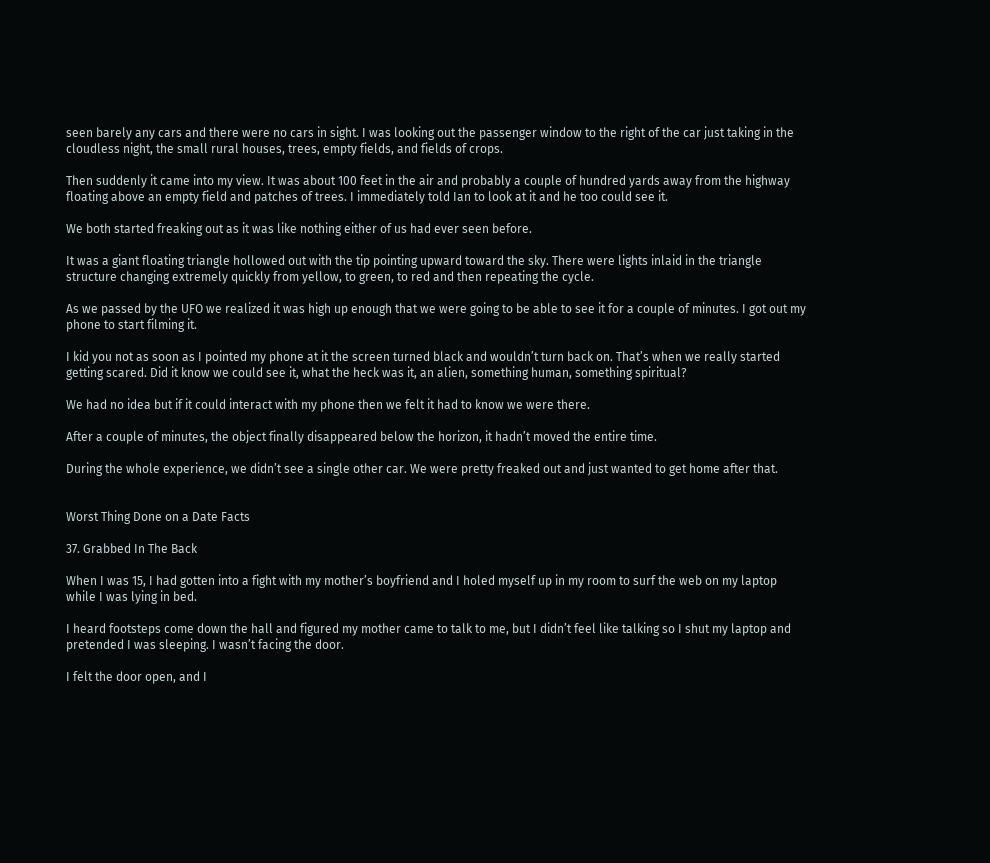seen barely any cars and there were no cars in sight. I was looking out the passenger window to the right of the car just taking in the cloudless night, the small rural houses, trees, empty fields, and fields of crops.

Then suddenly it came into my view. It was about 100 feet in the air and probably a couple of hundred yards away from the highway floating above an empty field and patches of trees. I immediately told Ian to look at it and he too could see it.

We both started freaking out as it was like nothing either of us had ever seen before.

It was a giant floating triangle hollowed out with the tip pointing upward toward the sky. There were lights inlaid in the triangle structure changing extremely quickly from yellow, to green, to red and then repeating the cycle.

As we passed by the UFO we realized it was high up enough that we were going to be able to see it for a couple of minutes. I got out my phone to start filming it.

I kid you not as soon as I pointed my phone at it the screen turned black and wouldn’t turn back on. That’s when we really started getting scared. Did it know we could see it, what the heck was it, an alien, something human, something spiritual?

We had no idea but if it could interact with my phone then we felt it had to know we were there.

After a couple of minutes, the object finally disappeared below the horizon, it hadn’t moved the entire time.

During the whole experience, we didn’t see a single other car. We were pretty freaked out and just wanted to get home after that.


Worst Thing Done on a Date Facts

37. Grabbed In The Back

When I was 15, I had gotten into a fight with my mother’s boyfriend and I holed myself up in my room to surf the web on my laptop while I was lying in bed.

I heard footsteps come down the hall and figured my mother came to talk to me, but I didn’t feel like talking so I shut my laptop and pretended I was sleeping. I wasn’t facing the door.

I felt the door open, and I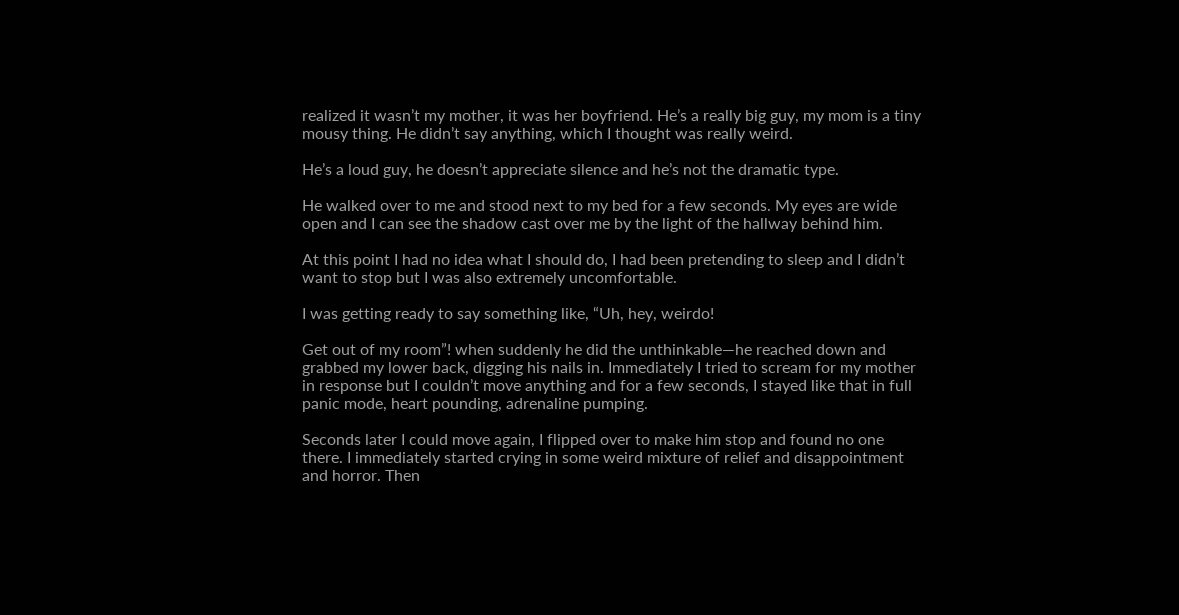realized it wasn’t my mother, it was her boyfriend. He’s a really big guy, my mom is a tiny mousy thing. He didn’t say anything, which I thought was really weird.

He’s a loud guy, he doesn’t appreciate silence and he’s not the dramatic type.

He walked over to me and stood next to my bed for a few seconds. My eyes are wide open and I can see the shadow cast over me by the light of the hallway behind him.

At this point I had no idea what I should do, I had been pretending to sleep and I didn’t want to stop but I was also extremely uncomfortable.

I was getting ready to say something like, “Uh, hey, weirdo!

Get out of my room”! when suddenly he did the unthinkable—he reached down and grabbed my lower back, digging his nails in. Immediately I tried to scream for my mother in response but I couldn’t move anything and for a few seconds, I stayed like that in full panic mode, heart pounding, adrenaline pumping.

Seconds later I could move again, I flipped over to make him stop and found no one there. I immediately started crying in some weird mixture of relief and disappointment and horror. Then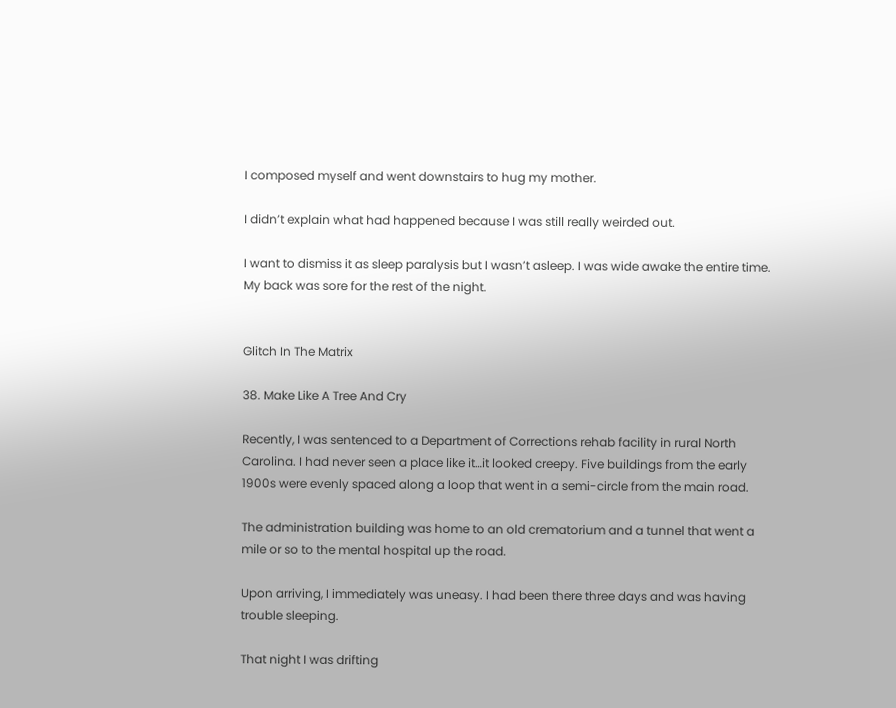I composed myself and went downstairs to hug my mother.

I didn’t explain what had happened because I was still really weirded out.

I want to dismiss it as sleep paralysis but I wasn’t asleep. I was wide awake the entire time. My back was sore for the rest of the night.


Glitch In The Matrix

38. Make Like A Tree And Cry

Recently, I was sentenced to a Department of Corrections rehab facility in rural North Carolina. I had never seen a place like it…it looked creepy. Five buildings from the early 1900s were evenly spaced along a loop that went in a semi-circle from the main road.

The administration building was home to an old crematorium and a tunnel that went a mile or so to the mental hospital up the road.

Upon arriving, I immediately was uneasy. I had been there three days and was having trouble sleeping.

That night I was drifting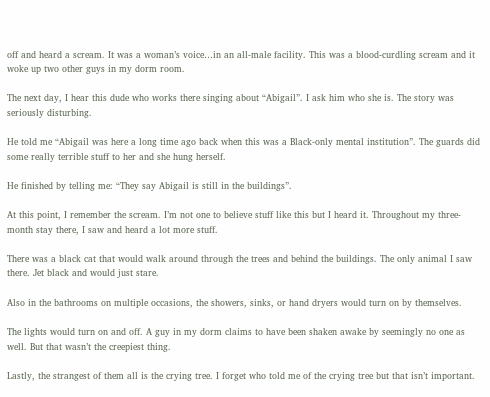off and heard a scream. It was a woman’s voice…in an all-male facility. This was a blood-curdling scream and it woke up two other guys in my dorm room.

The next day, I hear this dude who works there singing about “Abigail”. I ask him who she is. The story was seriously disturbing.

He told me “Abigail was here a long time ago back when this was a Black-only mental institution”. The guards did some really terrible stuff to her and she hung herself.

He finished by telling me: “They say Abigail is still in the buildings”.

At this point, I remember the scream. I’m not one to believe stuff like this but I heard it. Throughout my three-month stay there, I saw and heard a lot more stuff.

There was a black cat that would walk around through the trees and behind the buildings. The only animal I saw there. Jet black and would just stare.

Also in the bathrooms on multiple occasions, the showers, sinks, or hand dryers would turn on by themselves.

The lights would turn on and off. A guy in my dorm claims to have been shaken awake by seemingly no one as well. But that wasn’t the creepiest thing.

Lastly, the strangest of them all is the crying tree. I forget who told me of the crying tree but that isn’t important.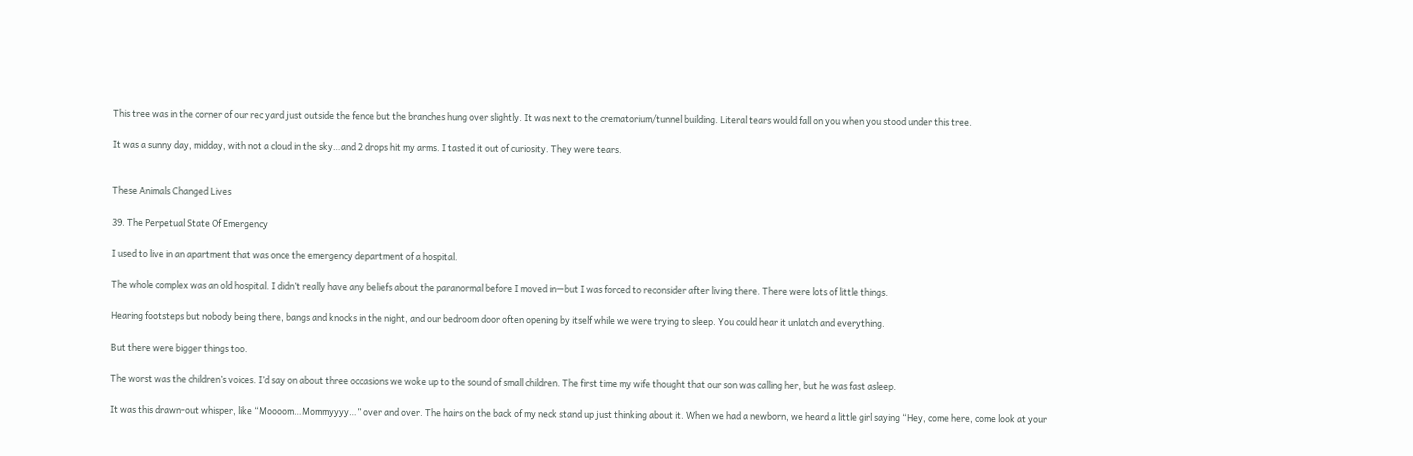This tree was in the corner of our rec yard just outside the fence but the branches hung over slightly. It was next to the crematorium/tunnel building. Literal tears would fall on you when you stood under this tree.

It was a sunny day, midday, with not a cloud in the sky…and 2 drops hit my arms. I tasted it out of curiosity. They were tears.


These Animals Changed Lives

39. The Perpetual State Of Emergency

I used to live in an apartment that was once the emergency department of a hospital.

The whole complex was an old hospital. I didn’t really have any beliefs about the paranormal before I moved in—but I was forced to reconsider after living there. There were lots of little things.

Hearing footsteps but nobody being there, bangs and knocks in the night, and our bedroom door often opening by itself while we were trying to sleep. You could hear it unlatch and everything.

But there were bigger things too.

The worst was the children’s voices. I’d say on about three occasions we woke up to the sound of small children. The first time my wife thought that our son was calling her, but he was fast asleep.

It was this drawn-out whisper, like “Moooom…Mommyyyy…” over and over. The hairs on the back of my neck stand up just thinking about it. When we had a newborn, we heard a little girl saying “Hey, come here, come look at your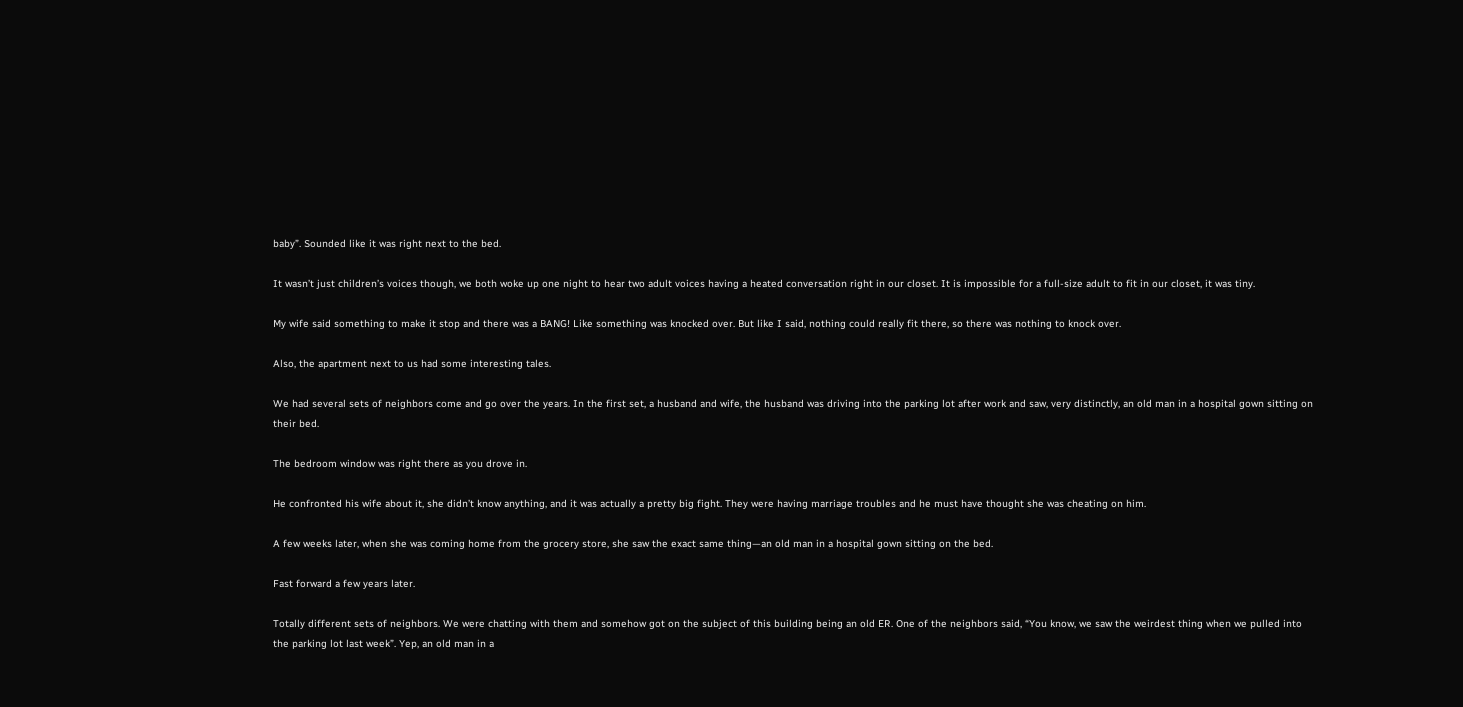baby”. Sounded like it was right next to the bed.

It wasn’t just children’s voices though, we both woke up one night to hear two adult voices having a heated conversation right in our closet. It is impossible for a full-size adult to fit in our closet, it was tiny.

My wife said something to make it stop and there was a BANG! Like something was knocked over. But like I said, nothing could really fit there, so there was nothing to knock over.

Also, the apartment next to us had some interesting tales.

We had several sets of neighbors come and go over the years. In the first set, a husband and wife, the husband was driving into the parking lot after work and saw, very distinctly, an old man in a hospital gown sitting on their bed.

The bedroom window was right there as you drove in.

He confronted his wife about it, she didn’t know anything, and it was actually a pretty big fight. They were having marriage troubles and he must have thought she was cheating on him.

A few weeks later, when she was coming home from the grocery store, she saw the exact same thing—an old man in a hospital gown sitting on the bed.

Fast forward a few years later.

Totally different sets of neighbors. We were chatting with them and somehow got on the subject of this building being an old ER. One of the neighbors said, “You know, we saw the weirdest thing when we pulled into the parking lot last week”. Yep, an old man in a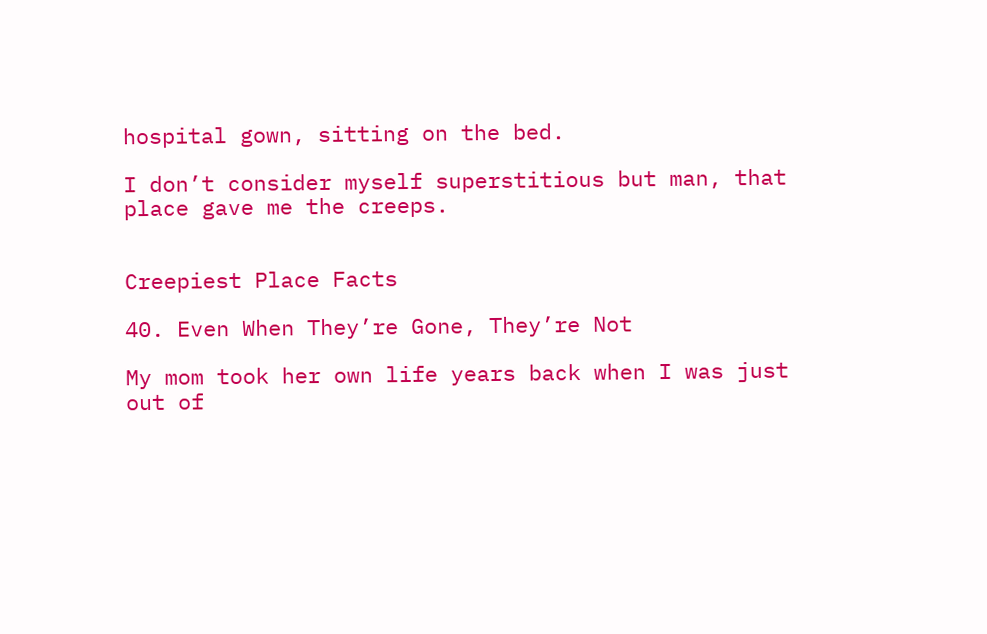hospital gown, sitting on the bed.

I don’t consider myself superstitious but man, that place gave me the creeps.


Creepiest Place Facts

40. Even When They’re Gone, They’re Not

My mom took her own life years back when I was just out of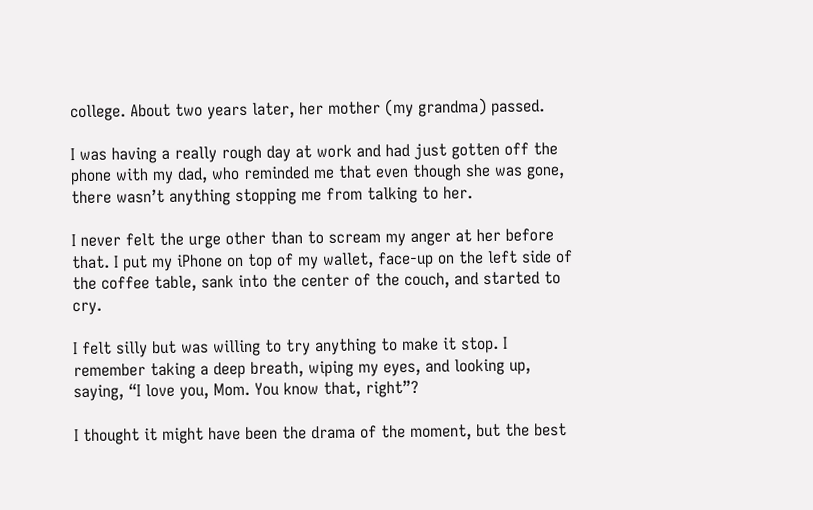college. About two years later, her mother (my grandma) passed.

I was having a really rough day at work and had just gotten off the phone with my dad, who reminded me that even though she was gone, there wasn’t anything stopping me from talking to her.

I never felt the urge other than to scream my anger at her before that. I put my iPhone on top of my wallet, face-up on the left side of the coffee table, sank into the center of the couch, and started to cry.

I felt silly but was willing to try anything to make it stop. I remember taking a deep breath, wiping my eyes, and looking up, saying, “I love you, Mom. You know that, right”?

I thought it might have been the drama of the moment, but the best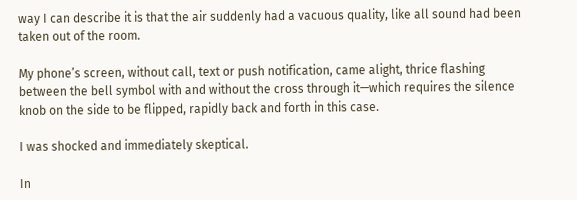way I can describe it is that the air suddenly had a vacuous quality, like all sound had been taken out of the room.

My phone’s screen, without call, text or push notification, came alight, thrice flashing between the bell symbol with and without the cross through it—which requires the silence knob on the side to be flipped, rapidly back and forth in this case.

I was shocked and immediately skeptical.

In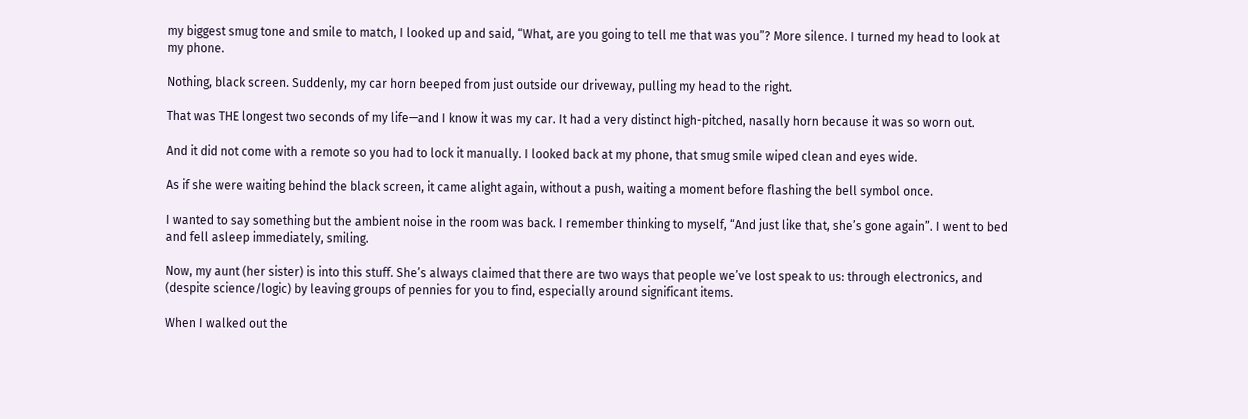my biggest smug tone and smile to match, I looked up and said, “What, are you going to tell me that was you”? More silence. I turned my head to look at my phone.

Nothing, black screen. Suddenly, my car horn beeped from just outside our driveway, pulling my head to the right.

That was THE longest two seconds of my life—and I know it was my car. It had a very distinct high-pitched, nasally horn because it was so worn out.

And it did not come with a remote so you had to lock it manually. I looked back at my phone, that smug smile wiped clean and eyes wide.

As if she were waiting behind the black screen, it came alight again, without a push, waiting a moment before flashing the bell symbol once.

I wanted to say something but the ambient noise in the room was back. I remember thinking to myself, “And just like that, she’s gone again”. I went to bed and fell asleep immediately, smiling.

Now, my aunt (her sister) is into this stuff. She’s always claimed that there are two ways that people we’ve lost speak to us: through electronics, and (despite science/logic) by leaving groups of pennies for you to find, especially around significant items.

When I walked out the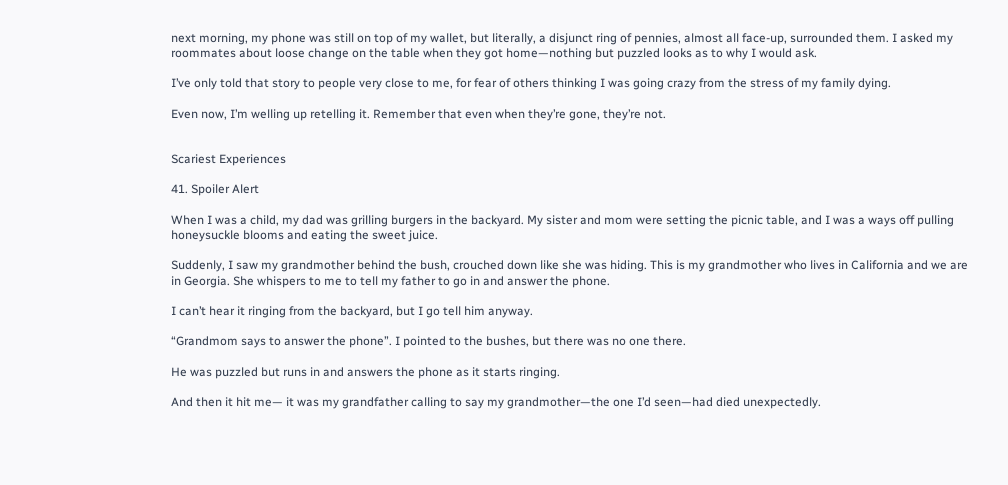next morning, my phone was still on top of my wallet, but literally, a disjunct ring of pennies, almost all face-up, surrounded them. I asked my roommates about loose change on the table when they got home—nothing but puzzled looks as to why I would ask.

I’ve only told that story to people very close to me, for fear of others thinking I was going crazy from the stress of my family dying.

Even now, I’m welling up retelling it. Remember that even when they’re gone, they’re not.


Scariest Experiences

41. Spoiler Alert

When I was a child, my dad was grilling burgers in the backyard. My sister and mom were setting the picnic table, and I was a ways off pulling honeysuckle blooms and eating the sweet juice.

Suddenly, I saw my grandmother behind the bush, crouched down like she was hiding. This is my grandmother who lives in California and we are in Georgia. She whispers to me to tell my father to go in and answer the phone.

I can’t hear it ringing from the backyard, but I go tell him anyway.

“Grandmom says to answer the phone”. I pointed to the bushes, but there was no one there.

He was puzzled but runs in and answers the phone as it starts ringing.

And then it hit me— it was my grandfather calling to say my grandmother—the one I’d seen—had died unexpectedly.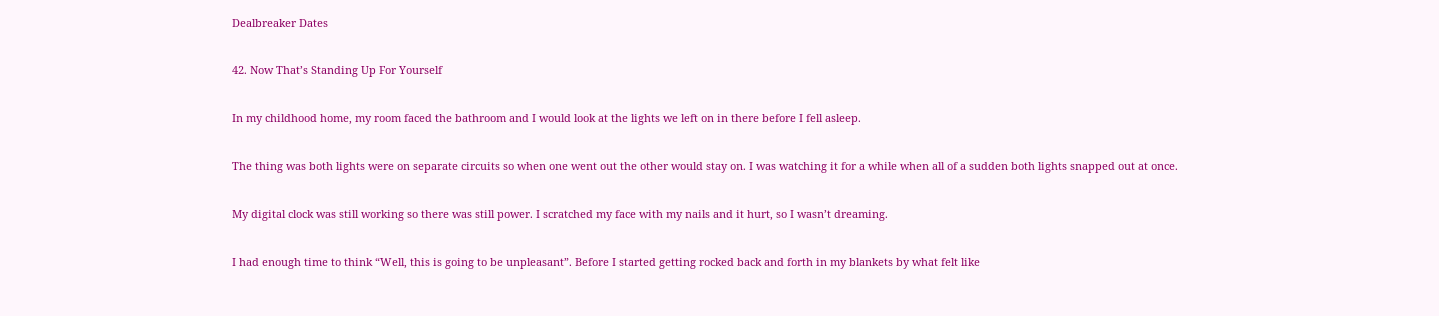Dealbreaker Dates

42. Now That’s Standing Up For Yourself

In my childhood home, my room faced the bathroom and I would look at the lights we left on in there before I fell asleep.

The thing was both lights were on separate circuits so when one went out the other would stay on. I was watching it for a while when all of a sudden both lights snapped out at once.

My digital clock was still working so there was still power. I scratched my face with my nails and it hurt, so I wasn’t dreaming.

I had enough time to think “Well, this is going to be unpleasant”. Before I started getting rocked back and forth in my blankets by what felt like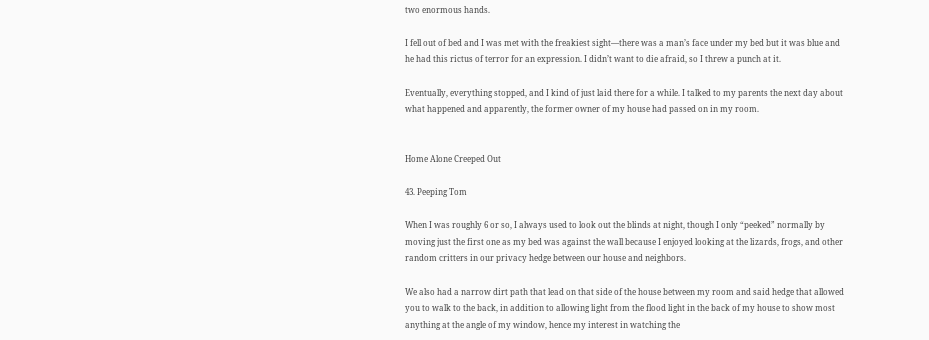two enormous hands.

I fell out of bed and I was met with the freakiest sight—there was a man’s face under my bed but it was blue and he had this rictus of terror for an expression. I didn’t want to die afraid, so I threw a punch at it.

Eventually, everything stopped, and I kind of just laid there for a while. I talked to my parents the next day about what happened and apparently, the former owner of my house had passed on in my room.


Home Alone Creeped Out

43. Peeping Tom

When I was roughly 6 or so, I always used to look out the blinds at night, though I only “peeked” normally by moving just the first one as my bed was against the wall because I enjoyed looking at the lizards, frogs, and other random critters in our privacy hedge between our house and neighbors.

We also had a narrow dirt path that lead on that side of the house between my room and said hedge that allowed you to walk to the back, in addition to allowing light from the flood light in the back of my house to show most anything at the angle of my window, hence my interest in watching the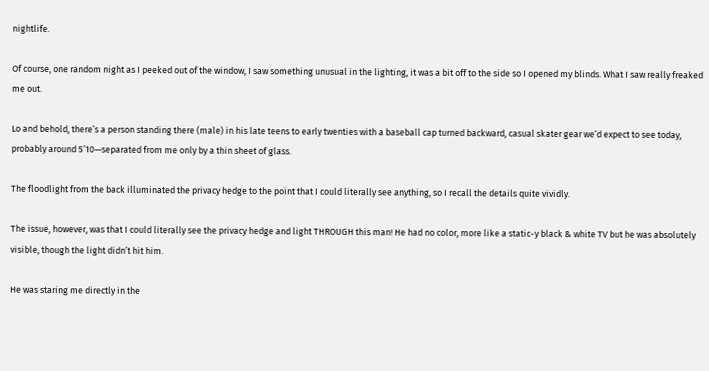nightlife.

Of course, one random night as I peeked out of the window, I saw something unusual in the lighting, it was a bit off to the side so I opened my blinds. What I saw really freaked me out.

Lo and behold, there’s a person standing there (male) in his late teens to early twenties with a baseball cap turned backward, casual skater gear we’d expect to see today, probably around 5’10—separated from me only by a thin sheet of glass.

The floodlight from the back illuminated the privacy hedge to the point that I could literally see anything, so I recall the details quite vividly.

The issue, however, was that I could literally see the privacy hedge and light THROUGH this man! He had no color, more like a static-y black & white TV but he was absolutely visible, though the light didn’t hit him.

He was staring me directly in the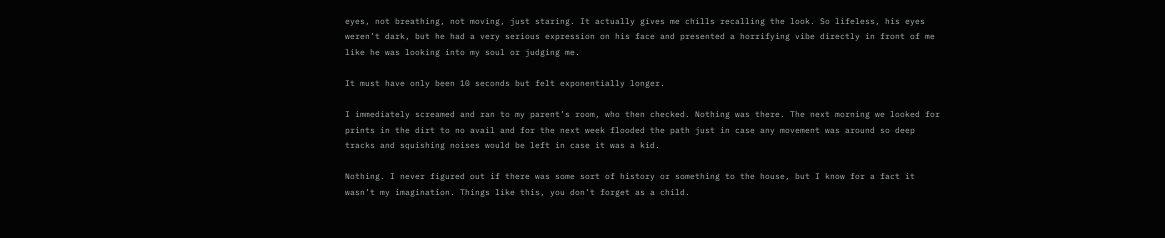eyes, not breathing, not moving, just staring. It actually gives me chills recalling the look. So lifeless, his eyes weren’t dark, but he had a very serious expression on his face and presented a horrifying vibe directly in front of me like he was looking into my soul or judging me.

It must have only been 10 seconds but felt exponentially longer.

I immediately screamed and ran to my parent’s room, who then checked. Nothing was there. The next morning we looked for prints in the dirt to no avail and for the next week flooded the path just in case any movement was around so deep tracks and squishing noises would be left in case it was a kid.

Nothing. I never figured out if there was some sort of history or something to the house, but I know for a fact it wasn’t my imagination. Things like this, you don’t forget as a child.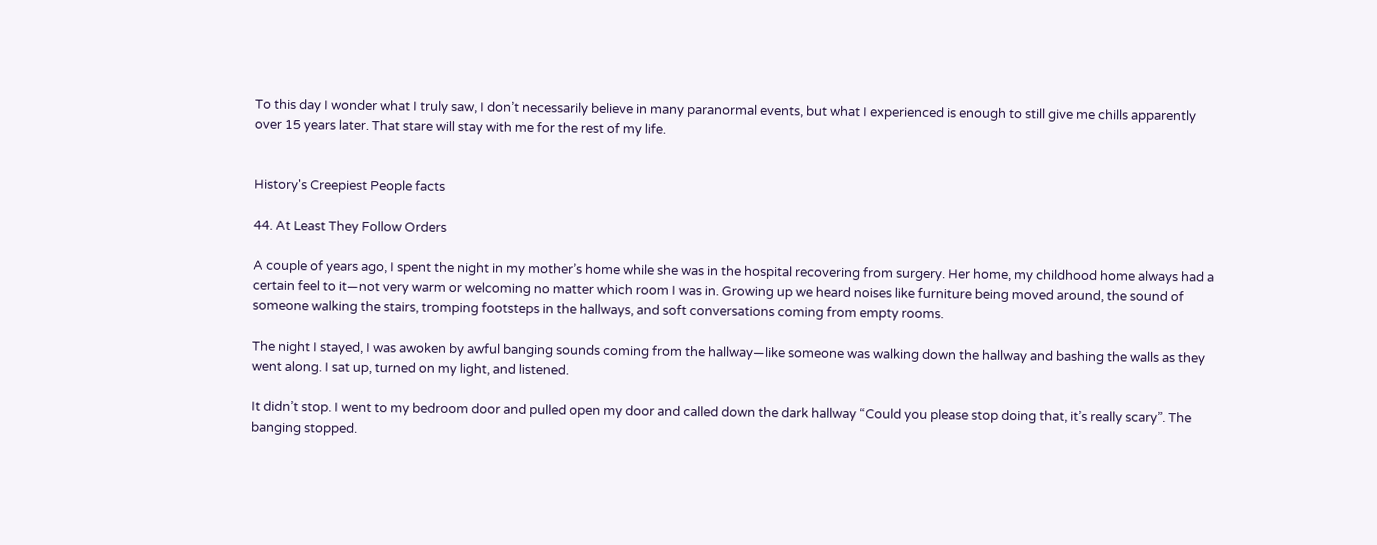To this day I wonder what I truly saw, I don’t necessarily believe in many paranormal events, but what I experienced is enough to still give me chills apparently over 15 years later. That stare will stay with me for the rest of my life.


History's Creepiest People facts

44. At Least They Follow Orders

A couple of years ago, I spent the night in my mother’s home while she was in the hospital recovering from surgery. Her home, my childhood home always had a certain feel to it—not very warm or welcoming no matter which room I was in. Growing up we heard noises like furniture being moved around, the sound of someone walking the stairs, tromping footsteps in the hallways, and soft conversations coming from empty rooms.

The night I stayed, I was awoken by awful banging sounds coming from the hallway—like someone was walking down the hallway and bashing the walls as they went along. I sat up, turned on my light, and listened.

It didn’t stop. I went to my bedroom door and pulled open my door and called down the dark hallway “Could you please stop doing that, it’s really scary”. The banging stopped.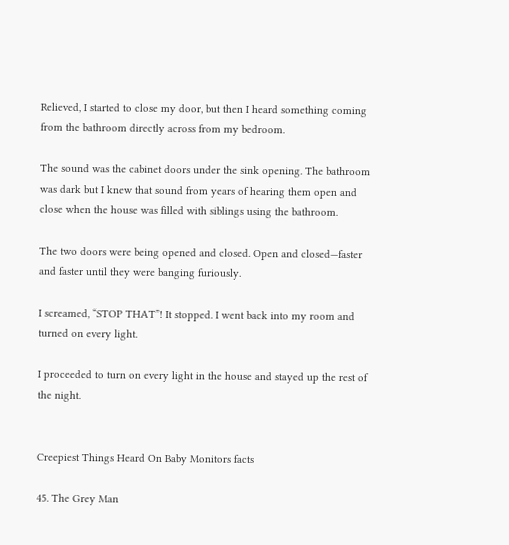Relieved, I started to close my door, but then I heard something coming from the bathroom directly across from my bedroom.

The sound was the cabinet doors under the sink opening. The bathroom was dark but I knew that sound from years of hearing them open and close when the house was filled with siblings using the bathroom.

The two doors were being opened and closed. Open and closed—faster and faster until they were banging furiously.

I screamed, “STOP THAT”! It stopped. I went back into my room and turned on every light.

I proceeded to turn on every light in the house and stayed up the rest of the night.


Creepiest Things Heard On Baby Monitors facts

45. The Grey Man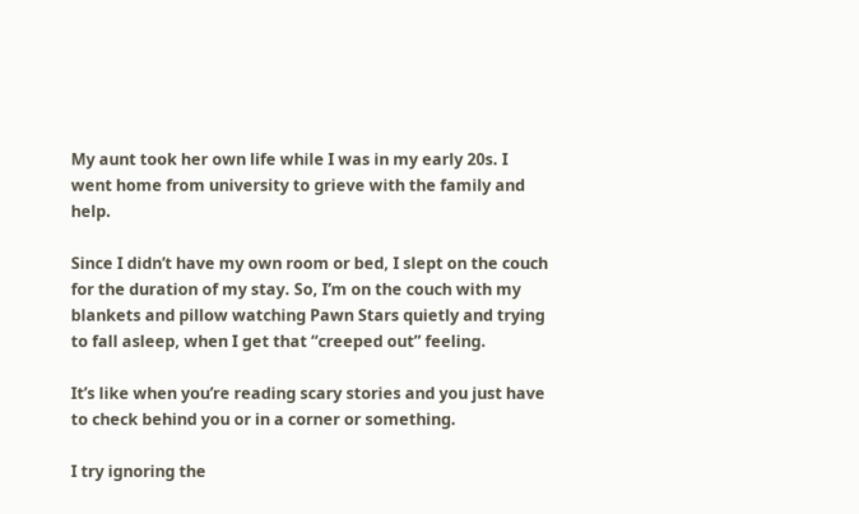My aunt took her own life while I was in my early 20s. I went home from university to grieve with the family and help.

Since I didn’t have my own room or bed, I slept on the couch for the duration of my stay. So, I’m on the couch with my blankets and pillow watching Pawn Stars quietly and trying to fall asleep, when I get that “creeped out” feeling.

It’s like when you’re reading scary stories and you just have to check behind you or in a corner or something.

I try ignoring the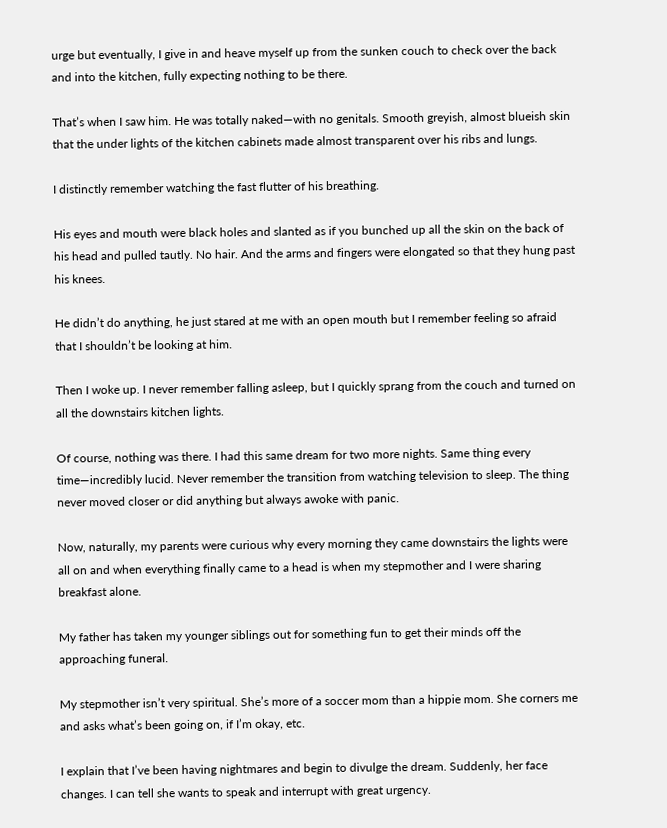urge but eventually, I give in and heave myself up from the sunken couch to check over the back and into the kitchen, fully expecting nothing to be there.

That’s when I saw him. He was totally naked—with no genitals. Smooth greyish, almost blueish skin that the under lights of the kitchen cabinets made almost transparent over his ribs and lungs.

I distinctly remember watching the fast flutter of his breathing.

His eyes and mouth were black holes and slanted as if you bunched up all the skin on the back of his head and pulled tautly. No hair. And the arms and fingers were elongated so that they hung past his knees.

He didn’t do anything, he just stared at me with an open mouth but I remember feeling so afraid that I shouldn’t be looking at him.

Then I woke up. I never remember falling asleep, but I quickly sprang from the couch and turned on all the downstairs kitchen lights.

Of course, nothing was there. I had this same dream for two more nights. Same thing every time—incredibly lucid. Never remember the transition from watching television to sleep. The thing never moved closer or did anything but always awoke with panic.

Now, naturally, my parents were curious why every morning they came downstairs the lights were all on and when everything finally came to a head is when my stepmother and I were sharing breakfast alone.

My father has taken my younger siblings out for something fun to get their minds off the approaching funeral.

My stepmother isn’t very spiritual. She’s more of a soccer mom than a hippie mom. She corners me and asks what’s been going on, if I’m okay, etc.

I explain that I’ve been having nightmares and begin to divulge the dream. Suddenly, her face changes. I can tell she wants to speak and interrupt with great urgency.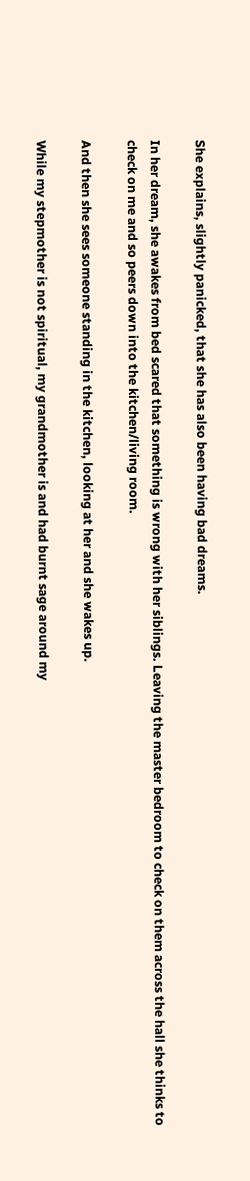She explains, slightly panicked, that she has also been having bad dreams.

In her dream, she awakes from bed scared that something is wrong with her siblings. Leaving the master bedroom to check on them across the hall she thinks to check on me and so peers down into the kitchen/living room.

And then she sees someone standing in the kitchen, looking at her and she wakes up.

While my stepmother is not spiritual, my grandmother is and had burnt sage around my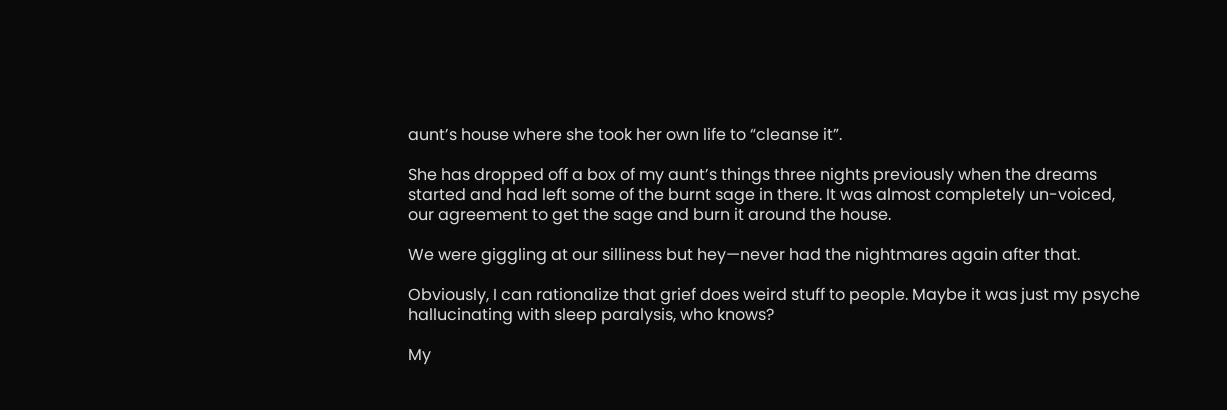aunt’s house where she took her own life to “cleanse it”.

She has dropped off a box of my aunt’s things three nights previously when the dreams started and had left some of the burnt sage in there. It was almost completely un-voiced, our agreement to get the sage and burn it around the house.

We were giggling at our silliness but hey—never had the nightmares again after that.

Obviously, I can rationalize that grief does weird stuff to people. Maybe it was just my psyche hallucinating with sleep paralysis, who knows?

My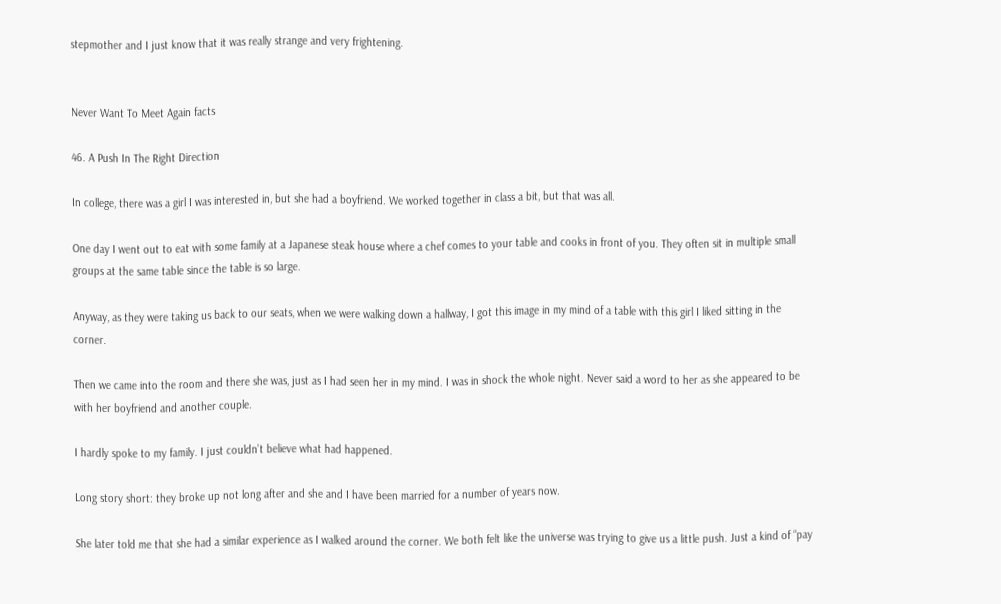stepmother and I just know that it was really strange and very frightening.


Never Want To Meet Again facts

46. A Push In The Right Direction

In college, there was a girl I was interested in, but she had a boyfriend. We worked together in class a bit, but that was all.

One day I went out to eat with some family at a Japanese steak house where a chef comes to your table and cooks in front of you. They often sit in multiple small groups at the same table since the table is so large.

Anyway, as they were taking us back to our seats, when we were walking down a hallway, I got this image in my mind of a table with this girl I liked sitting in the corner.

Then we came into the room and there she was, just as I had seen her in my mind. I was in shock the whole night. Never said a word to her as she appeared to be with her boyfriend and another couple.

I hardly spoke to my family. I just couldn’t believe what had happened.

Long story short: they broke up not long after and she and I have been married for a number of years now.

She later told me that she had a similar experience as I walked around the corner. We both felt like the universe was trying to give us a little push. Just a kind of “pay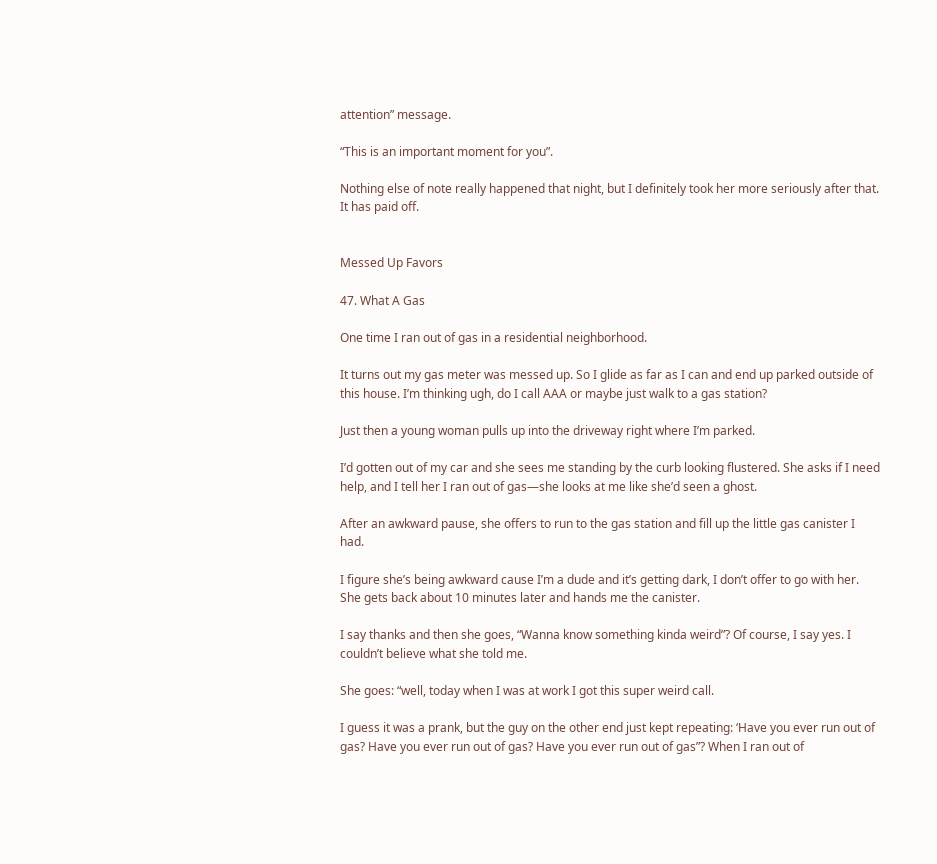attention” message.

“This is an important moment for you”.

Nothing else of note really happened that night, but I definitely took her more seriously after that. It has paid off.


Messed Up Favors

47. What A Gas

One time I ran out of gas in a residential neighborhood.

It turns out my gas meter was messed up. So I glide as far as I can and end up parked outside of this house. I’m thinking ugh, do I call AAA or maybe just walk to a gas station?

Just then a young woman pulls up into the driveway right where I’m parked.

I’d gotten out of my car and she sees me standing by the curb looking flustered. She asks if I need help, and I tell her I ran out of gas—she looks at me like she’d seen a ghost.

After an awkward pause, she offers to run to the gas station and fill up the little gas canister I had.

I figure she’s being awkward cause I’m a dude and it’s getting dark, I don’t offer to go with her. She gets back about 10 minutes later and hands me the canister.

I say thanks and then she goes, “Wanna know something kinda weird”? Of course, I say yes. I couldn’t believe what she told me.

She goes: “well, today when I was at work I got this super weird call.

I guess it was a prank, but the guy on the other end just kept repeating: ‘Have you ever run out of gas? Have you ever run out of gas? Have you ever run out of gas”? When I ran out of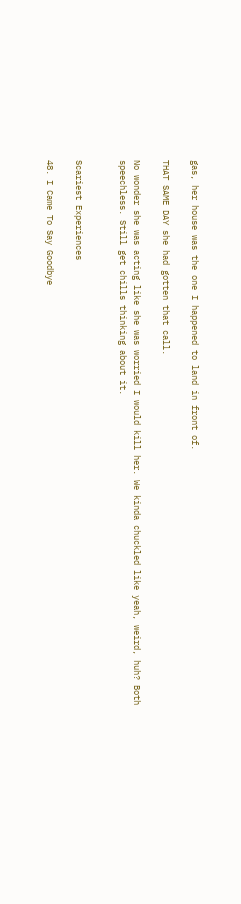gas, her house was the one I happened to land in front of.

THAT SAME DAY she had gotten that call.

No wonder she was acting like she was worried I would kill her. We kinda chuckled like yeah, weird, huh? Both speechless. Still get chills thinking about it.


Scariest Experiences

48. I Came To Say Goodbye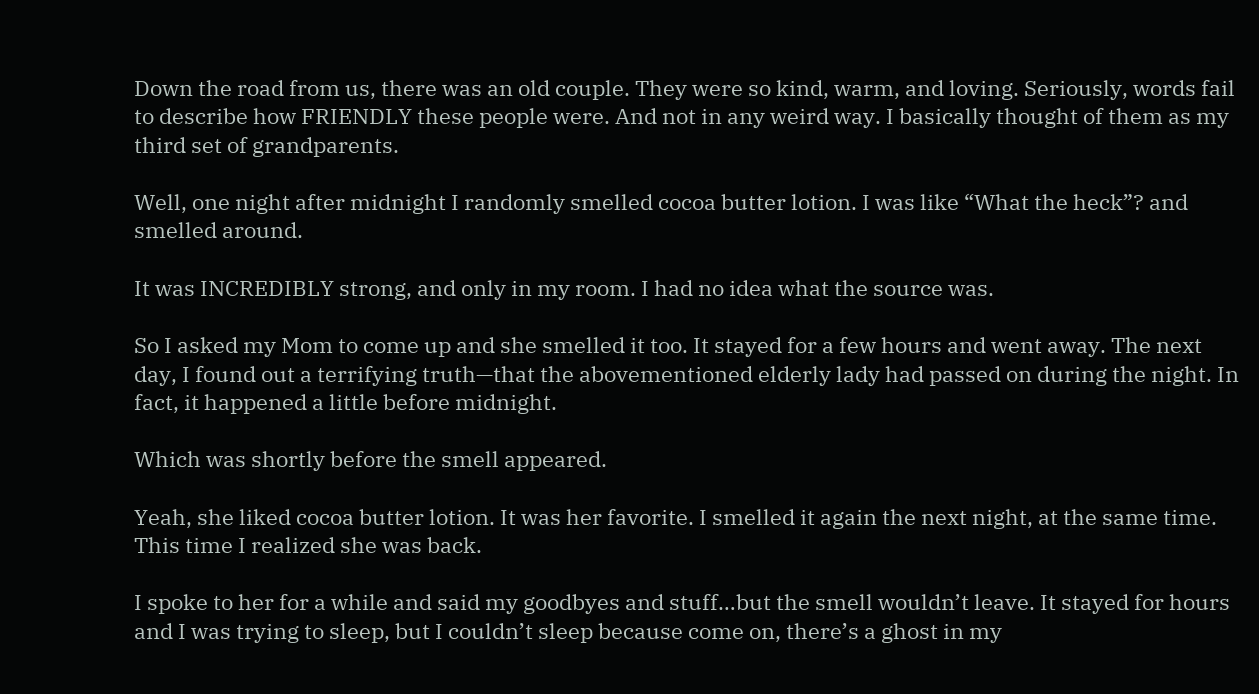Down the road from us, there was an old couple. They were so kind, warm, and loving. Seriously, words fail to describe how FRIENDLY these people were. And not in any weird way. I basically thought of them as my third set of grandparents.

Well, one night after midnight I randomly smelled cocoa butter lotion. I was like “What the heck”? and smelled around.

It was INCREDIBLY strong, and only in my room. I had no idea what the source was.

So I asked my Mom to come up and she smelled it too. It stayed for a few hours and went away. The next day, I found out a terrifying truth—that the abovementioned elderly lady had passed on during the night. In fact, it happened a little before midnight.

Which was shortly before the smell appeared.

Yeah, she liked cocoa butter lotion. It was her favorite. I smelled it again the next night, at the same time. This time I realized she was back.

I spoke to her for a while and said my goodbyes and stuff…but the smell wouldn’t leave. It stayed for hours and I was trying to sleep, but I couldn’t sleep because come on, there’s a ghost in my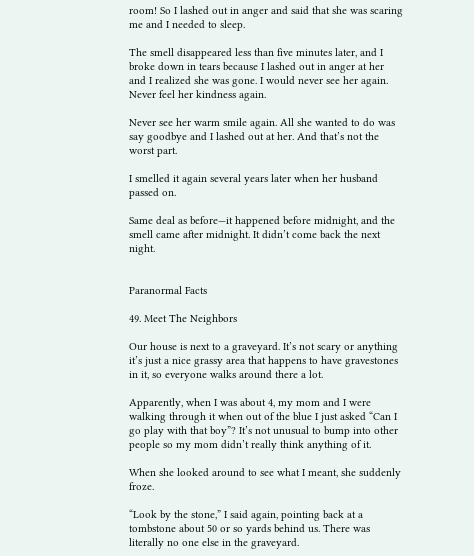room! So I lashed out in anger and said that she was scaring me and I needed to sleep.

The smell disappeared less than five minutes later, and I broke down in tears because I lashed out in anger at her and I realized she was gone. I would never see her again. Never feel her kindness again.

Never see her warm smile again. All she wanted to do was say goodbye and I lashed out at her. And that’s not the worst part.

I smelled it again several years later when her husband passed on.

Same deal as before—it happened before midnight, and the smell came after midnight. It didn’t come back the next night.


Paranormal Facts

49. Meet The Neighbors

Our house is next to a graveyard. It’s not scary or anything it’s just a nice grassy area that happens to have gravestones in it, so everyone walks around there a lot.

Apparently, when I was about 4, my mom and I were walking through it when out of the blue I just asked “Can I go play with that boy”? It’s not unusual to bump into other people so my mom didn’t really think anything of it.

When she looked around to see what I meant, she suddenly froze.

“Look by the stone,” I said again, pointing back at a tombstone about 50 or so yards behind us. There was literally no one else in the graveyard.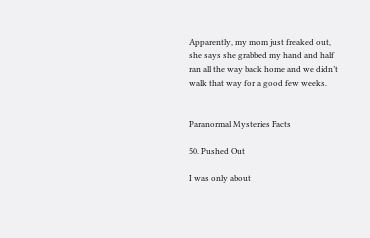Apparently, my mom just freaked out, she says she grabbed my hand and half ran all the way back home and we didn’t walk that way for a good few weeks.


Paranormal Mysteries Facts

50. Pushed Out

I was only about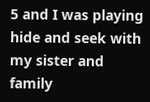5 and I was playing hide and seek with my sister and family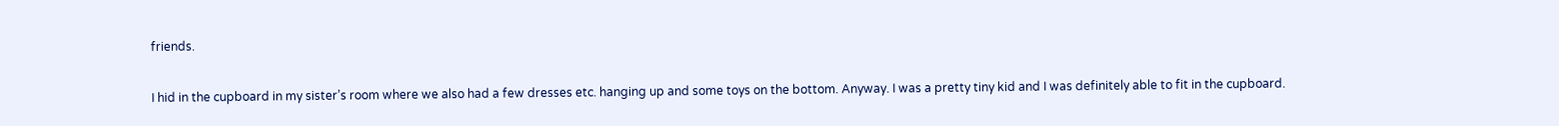friends.

I hid in the cupboard in my sister’s room where we also had a few dresses etc. hanging up and some toys on the bottom. Anyway. I was a pretty tiny kid and I was definitely able to fit in the cupboard.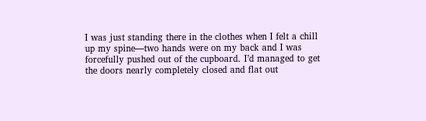I was just standing there in the clothes when I felt a chill up my spine—two hands were on my back and I was forcefully pushed out of the cupboard. I’d managed to get the doors nearly completely closed and flat out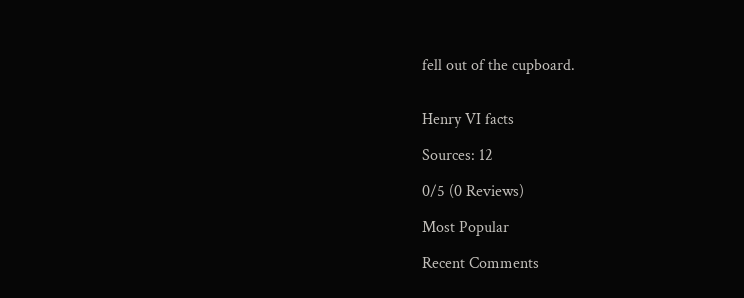fell out of the cupboard.


Henry VI facts

Sources: 12

0/5 (0 Reviews)

Most Popular

Recent Comments